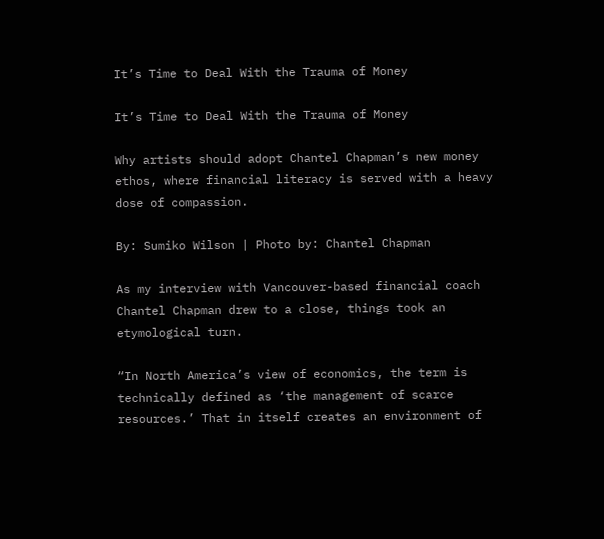It’s Time to Deal With the Trauma of Money

It’s Time to Deal With the Trauma of Money

Why artists should adopt Chantel Chapman’s new money ethos, where financial literacy is served with a heavy dose of compassion.

By: Sumiko Wilson | Photo by: Chantel Chapman

As my interview with Vancouver-based financial coach Chantel Chapman drew to a close, things took an etymological turn.

“In North America’s view of economics, the term is technically defined as ‘the management of scarce resources.’ That in itself creates an environment of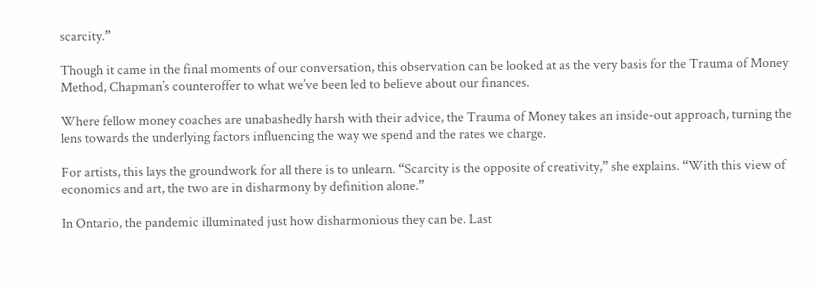scarcity.”

Though it came in the final moments of our conversation, this observation can be looked at as the very basis for the Trauma of Money Method, Chapman’s counteroffer to what we’ve been led to believe about our finances.

Where fellow money coaches are unabashedly harsh with their advice, the Trauma of Money takes an inside-out approach, turning the lens towards the underlying factors influencing the way we spend and the rates we charge.

For artists, this lays the groundwork for all there is to unlearn. “Scarcity is the opposite of creativity,” she explains. “With this view of economics and art, the two are in disharmony by definition alone.”

In Ontario, the pandemic illuminated just how disharmonious they can be. Last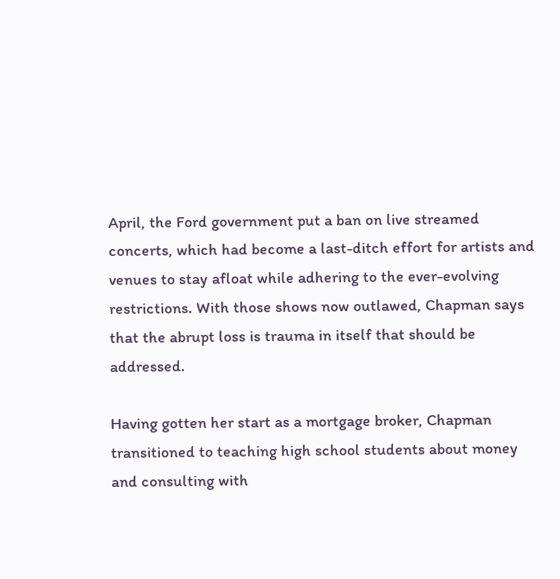April, the Ford government put a ban on live streamed concerts, which had become a last-ditch effort for artists and venues to stay afloat while adhering to the ever-evolving restrictions. With those shows now outlawed, Chapman says that the abrupt loss is trauma in itself that should be addressed.

Having gotten her start as a mortgage broker, Chapman transitioned to teaching high school students about money and consulting with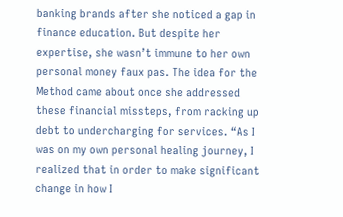banking brands after she noticed a gap in finance education. But despite her expertise, she wasn’t immune to her own personal money faux pas. The idea for the Method came about once she addressed these financial missteps, from racking up debt to undercharging for services. “As I was on my own personal healing journey, I realized that in order to make significant change in how I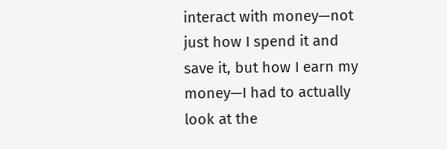interact with money—not just how I spend it and save it, but how I earn my money—I had to actually look at the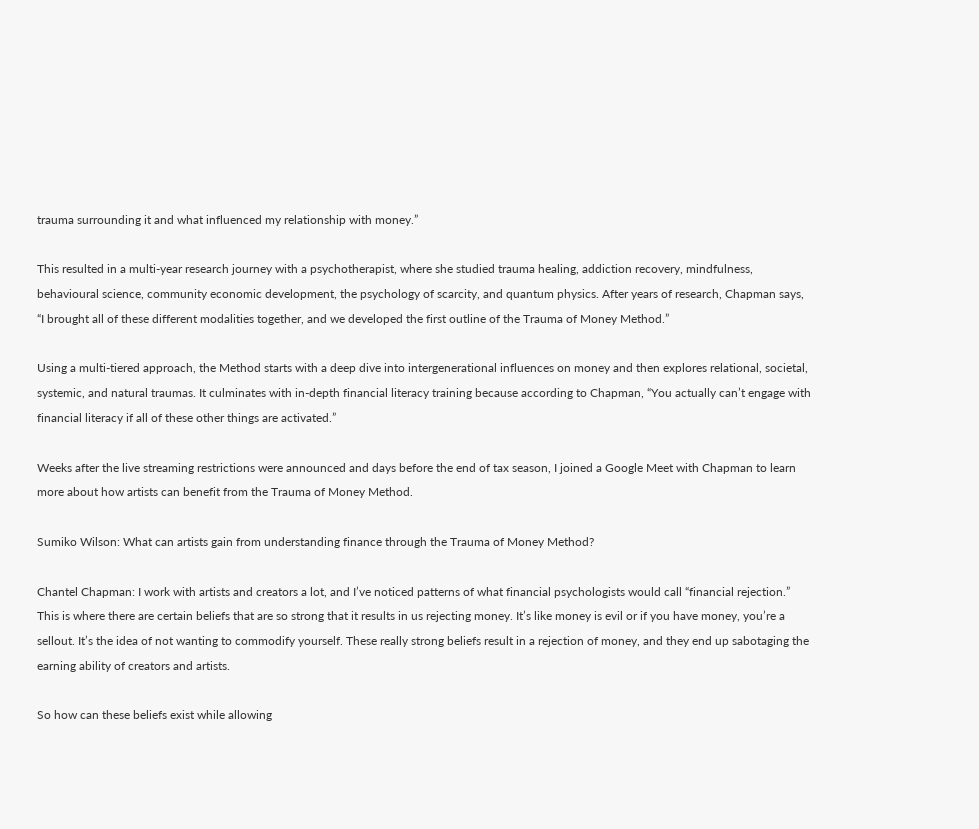trauma surrounding it and what influenced my relationship with money.”

This resulted in a multi-year research journey with a psychotherapist, where she studied trauma healing, addiction recovery, mindfulness, behavioural science, community economic development, the psychology of scarcity, and quantum physics. After years of research, Chapman says, “I brought all of these different modalities together, and we developed the first outline of the Trauma of Money Method.”

Using a multi-tiered approach, the Method starts with a deep dive into intergenerational influences on money and then explores relational, societal, systemic, and natural traumas. It culminates with in-depth financial literacy training because according to Chapman, “You actually can’t engage with financial literacy if all of these other things are activated.”

Weeks after the live streaming restrictions were announced and days before the end of tax season, I joined a Google Meet with Chapman to learn more about how artists can benefit from the Trauma of Money Method.

Sumiko Wilson: What can artists gain from understanding finance through the Trauma of Money Method?

Chantel Chapman: I work with artists and creators a lot, and I’ve noticed patterns of what financial psychologists would call “financial rejection.” This is where there are certain beliefs that are so strong that it results in us rejecting money. It’s like money is evil or if you have money, you’re a sellout. It’s the idea of not wanting to commodify yourself. These really strong beliefs result in a rejection of money, and they end up sabotaging the earning ability of creators and artists.

So how can these beliefs exist while allowing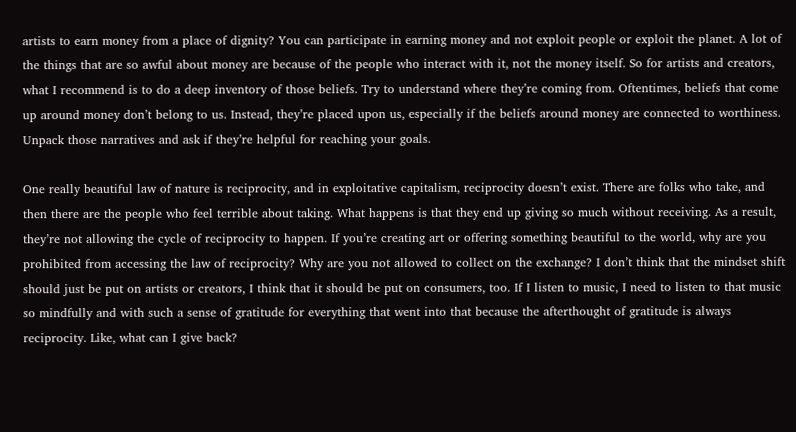artists to earn money from a place of dignity? You can participate in earning money and not exploit people or exploit the planet. A lot of the things that are so awful about money are because of the people who interact with it, not the money itself. So for artists and creators, what I recommend is to do a deep inventory of those beliefs. Try to understand where they’re coming from. Oftentimes, beliefs that come up around money don’t belong to us. Instead, they’re placed upon us, especially if the beliefs around money are connected to worthiness. Unpack those narratives and ask if they’re helpful for reaching your goals.

One really beautiful law of nature is reciprocity, and in exploitative capitalism, reciprocity doesn’t exist. There are folks who take, and then there are the people who feel terrible about taking. What happens is that they end up giving so much without receiving. As a result, they’re not allowing the cycle of reciprocity to happen. If you’re creating art or offering something beautiful to the world, why are you prohibited from accessing the law of reciprocity? Why are you not allowed to collect on the exchange? I don’t think that the mindset shift should just be put on artists or creators, I think that it should be put on consumers, too. If I listen to music, I need to listen to that music so mindfully and with such a sense of gratitude for everything that went into that because the afterthought of gratitude is always reciprocity. Like, what can I give back?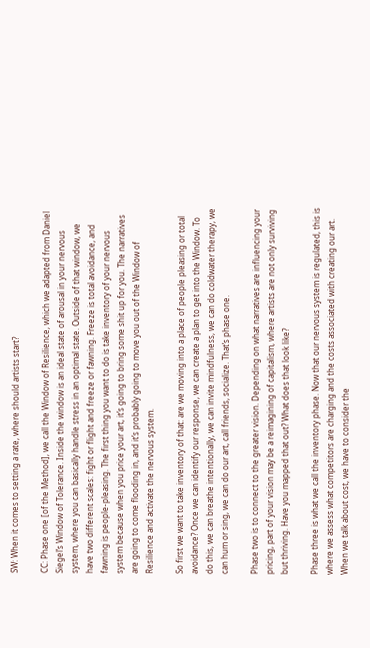SW: When it comes to setting a rate, where should artists start?

CC: Phase one [of the Method], we call the Window of Resilience, which we adapted from Daniel Siegel’s Window of Tolerance. Inside the window is an ideal state of arousal in your nervous system, where you can basically handle stress in an optimal state. Outside of that window, we have two different scales: fight or flight and freeze or fawning. Freeze is total avoidance, and fawning is people-pleasing. The first thing you want to do is take inventory of your nervous system because when you price your art, it’s going to bring some shit up for you. The narratives are going to come flooding in, and it’s probably going to move you out of the Window of Resilience and activate the nervous system.

So first we want to take inventory of that: are we moving into a place of people pleasing or total avoidance? Once we can identify our response, we can create a plan to get into the Window. To do this, we can breathe intentionally, we can invite mindfulness, we can do coldwater therapy, we can hum or sing, we can do our art, call friends, socialize. That’s phase one.

Phase two is to connect to the greater vision. Depending on what narratives are influencing your pricing, part of your vision may be a reimagining of capitalism, where artists are not only surviving but thriving. Have you mapped that out? What does that look like?

Phase three is what we call the inventory phase. Now that our nervous system is regulated, this is where we assess what competitors are charging and the costs associated with creating our art. When we talk about cost, we have to consider the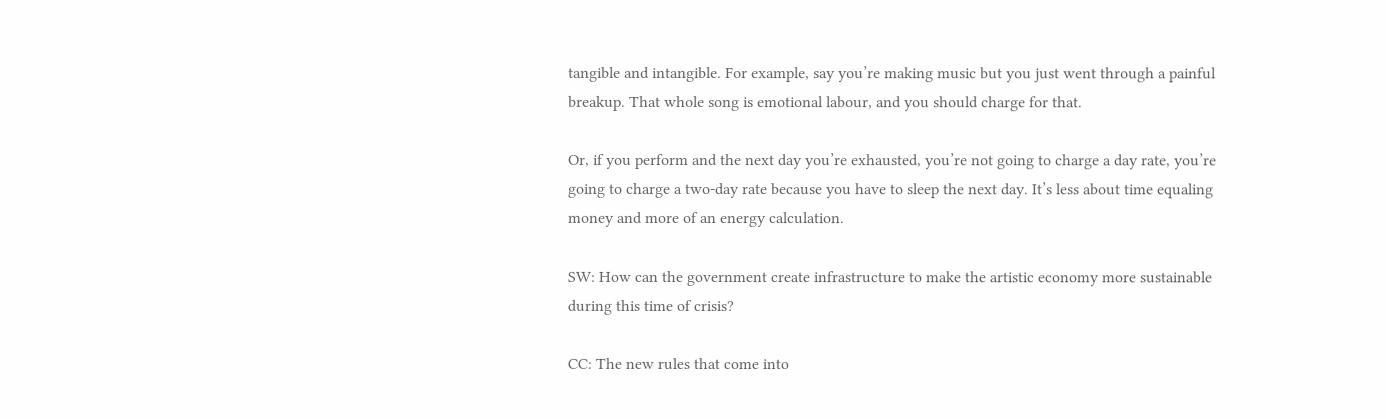tangible and intangible. For example, say you’re making music but you just went through a painful breakup. That whole song is emotional labour, and you should charge for that.

Or, if you perform and the next day you’re exhausted, you’re not going to charge a day rate, you’re going to charge a two-day rate because you have to sleep the next day. It’s less about time equaling money and more of an energy calculation.

SW: How can the government create infrastructure to make the artistic economy more sustainable during this time of crisis?

CC: The new rules that come into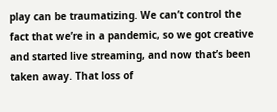play can be traumatizing. We can’t control the fact that we’re in a pandemic, so we got creative and started live streaming, and now that’s been taken away. That loss of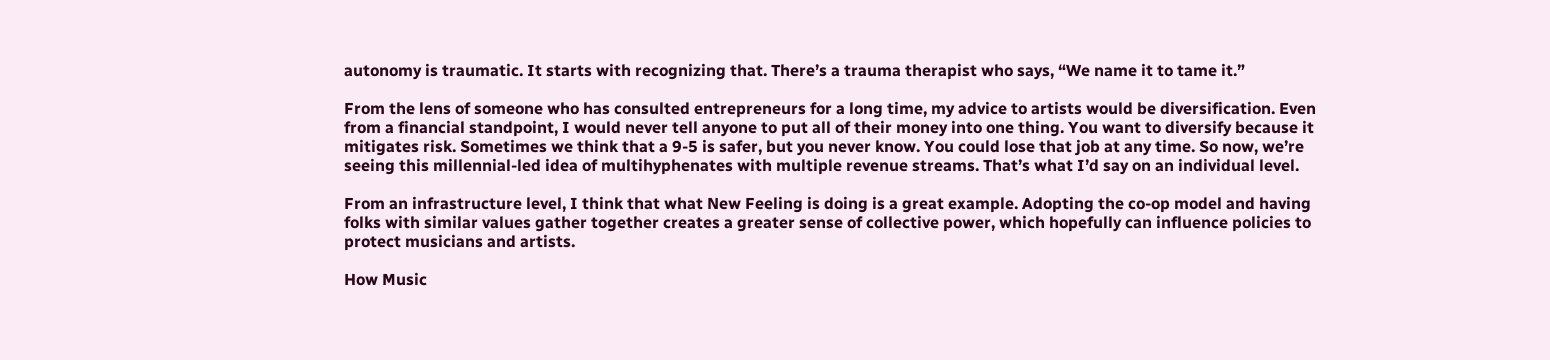autonomy is traumatic. It starts with recognizing that. There’s a trauma therapist who says, “We name it to tame it.”

From the lens of someone who has consulted entrepreneurs for a long time, my advice to artists would be diversification. Even from a financial standpoint, I would never tell anyone to put all of their money into one thing. You want to diversify because it mitigates risk. Sometimes we think that a 9-5 is safer, but you never know. You could lose that job at any time. So now, we’re seeing this millennial-led idea of multihyphenates with multiple revenue streams. That’s what I’d say on an individual level.

From an infrastructure level, I think that what New Feeling is doing is a great example. Adopting the co-op model and having folks with similar values gather together creates a greater sense of collective power, which hopefully can influence policies to protect musicians and artists.

How Music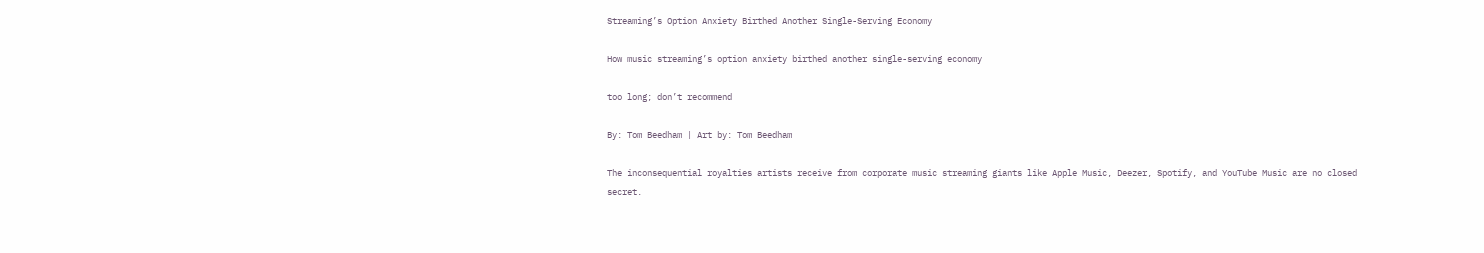Streaming’s Option Anxiety Birthed Another Single-Serving Economy

How music streaming’s option anxiety birthed another single-serving economy

too long; don’t recommend

By: Tom Beedham | Art by: Tom Beedham

The inconsequential royalties artists receive from corporate music streaming giants like Apple Music, Deezer, Spotify, and YouTube Music are no closed secret.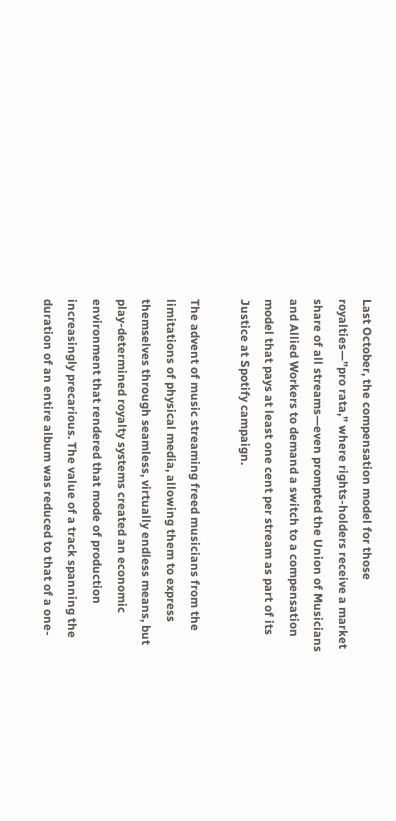Last October, the compensation model for those royalties—”pro rata,” where rights-holders receive a market share of all streams—even prompted the Union of Musicians and Allied Workers to demand a switch to a compensation model that pays at least one cent per stream as part of its Justice at Spotify campaign.

The advent of music streaming freed musicians from the limitations of physical media, allowing them to express themselves through seamless, virtually endless means, but play-determined royalty systems created an economic environment that rendered that mode of production increasingly precarious. The value of a track spanning the duration of an entire album was reduced to that of a one-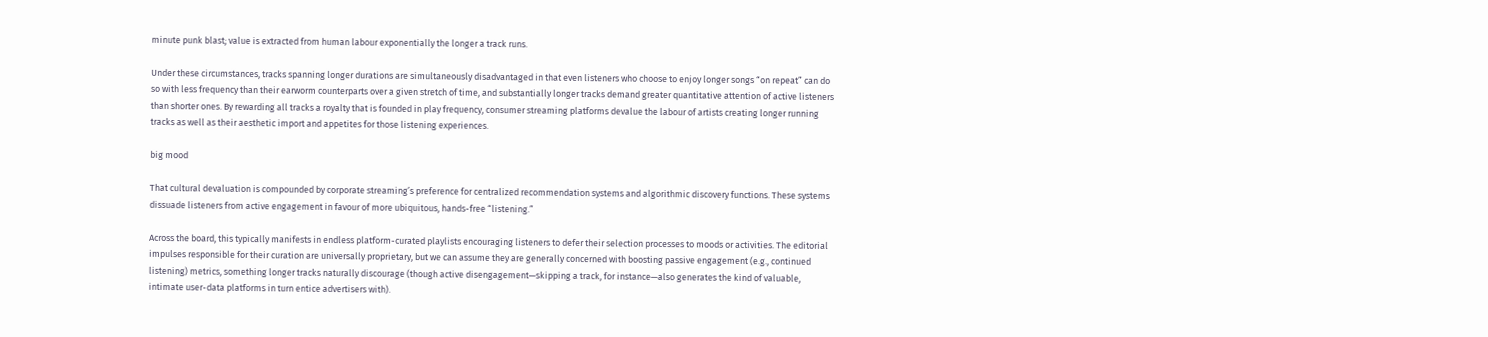minute punk blast; value is extracted from human labour exponentially the longer a track runs.

Under these circumstances, tracks spanning longer durations are simultaneously disadvantaged in that even listeners who choose to enjoy longer songs “on repeat” can do so with less frequency than their earworm counterparts over a given stretch of time, and substantially longer tracks demand greater quantitative attention of active listeners than shorter ones. By rewarding all tracks a royalty that is founded in play frequency, consumer streaming platforms devalue the labour of artists creating longer running tracks as well as their aesthetic import and appetites for those listening experiences.

big mood

That cultural devaluation is compounded by corporate streaming’s preference for centralized recommendation systems and algorithmic discovery functions. These systems dissuade listeners from active engagement in favour of more ubiquitous, hands-free “listening.”

Across the board, this typically manifests in endless platform-curated playlists encouraging listeners to defer their selection processes to moods or activities. The editorial impulses responsible for their curation are universally proprietary, but we can assume they are generally concerned with boosting passive engagement (e.g., continued listening) metrics, something longer tracks naturally discourage (though active disengagement—skipping a track, for instance—also generates the kind of valuable, intimate user-data platforms in turn entice advertisers with).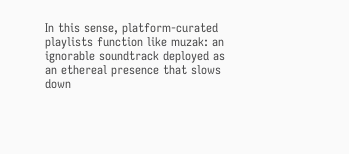In this sense, platform-curated playlists function like muzak: an ignorable soundtrack deployed as an ethereal presence that slows down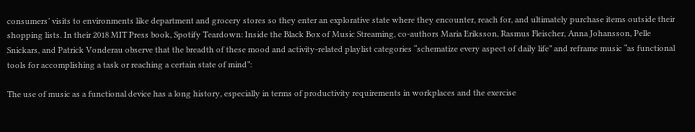consumers’ visits to environments like department and grocery stores so they enter an explorative state where they encounter, reach for, and ultimately purchase items outside their shopping lists. In their 2018 MIT Press book, Spotify Teardown: Inside the Black Box of Music Streaming, co-authors Maria Eriksson, Rasmus Fleischer, Anna Johansson, Pelle Snickars, and Patrick Vonderau observe that the breadth of these mood and activity-related playlist categories “schematize every aspect of daily life” and reframe music “as functional tools for accomplishing a task or reaching a certain state of mind”:

The use of music as a functional device has a long history, especially in terms of productivity requirements in workplaces and the exercise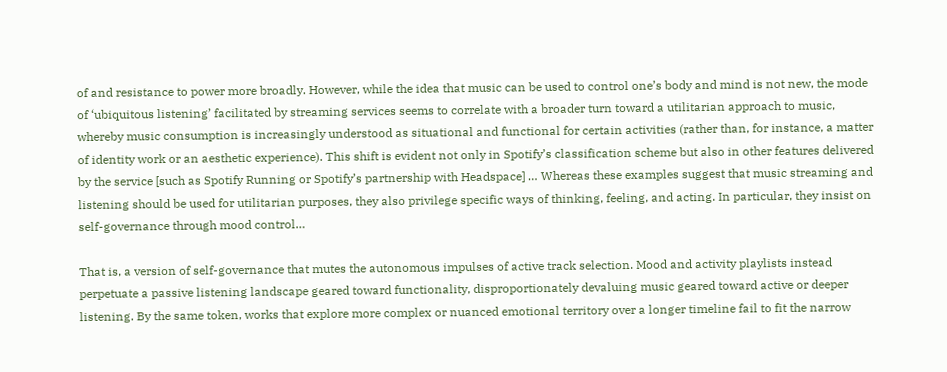of and resistance to power more broadly. However, while the idea that music can be used to control one’s body and mind is not new, the mode of ‘ubiquitous listening’ facilitated by streaming services seems to correlate with a broader turn toward a utilitarian approach to music, whereby music consumption is increasingly understood as situational and functional for certain activities (rather than, for instance, a matter of identity work or an aesthetic experience). This shift is evident not only in Spotify’s classification scheme but also in other features delivered by the service [such as Spotify Running or Spotify’s partnership with Headspace] … Whereas these examples suggest that music streaming and listening should be used for utilitarian purposes, they also privilege specific ways of thinking, feeling, and acting. In particular, they insist on self-governance through mood control…

That is, a version of self-governance that mutes the autonomous impulses of active track selection. Mood and activity playlists instead perpetuate a passive listening landscape geared toward functionality, disproportionately devaluing music geared toward active or deeper listening. By the same token, works that explore more complex or nuanced emotional territory over a longer timeline fail to fit the narrow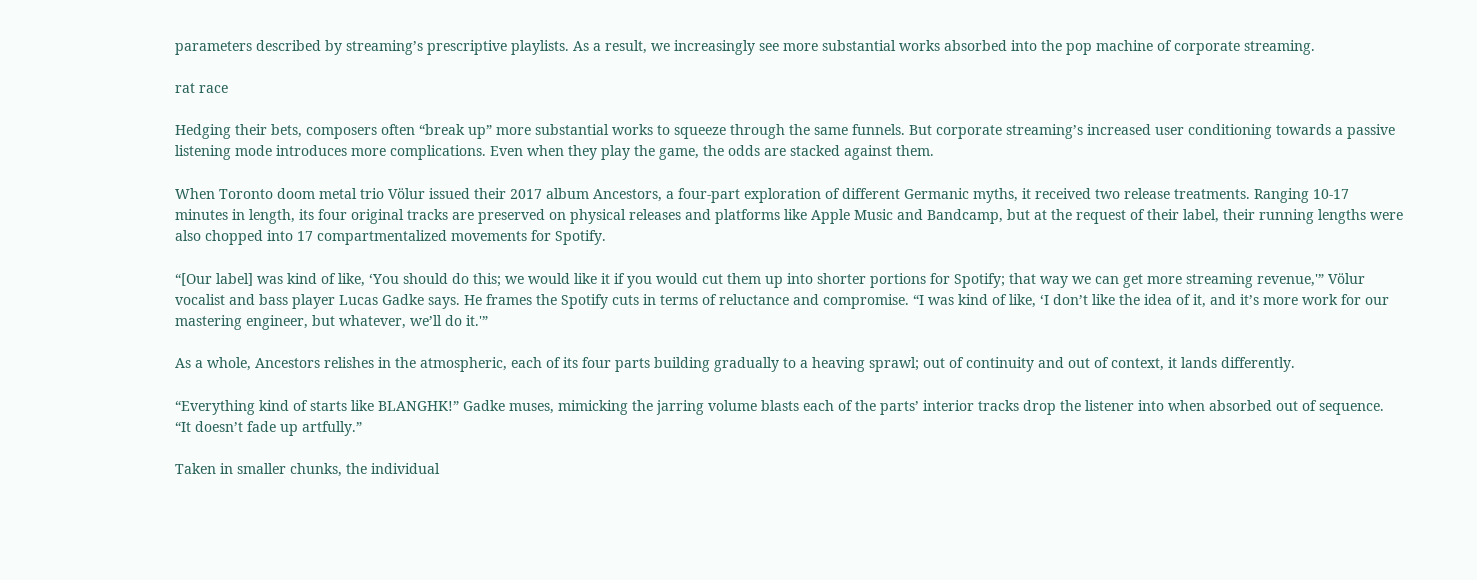parameters described by streaming’s prescriptive playlists. As a result, we increasingly see more substantial works absorbed into the pop machine of corporate streaming.

rat race

Hedging their bets, composers often “break up” more substantial works to squeeze through the same funnels. But corporate streaming’s increased user conditioning towards a passive listening mode introduces more complications. Even when they play the game, the odds are stacked against them.

When Toronto doom metal trio Völur issued their 2017 album Ancestors, a four-part exploration of different Germanic myths, it received two release treatments. Ranging 10-17 minutes in length, its four original tracks are preserved on physical releases and platforms like Apple Music and Bandcamp, but at the request of their label, their running lengths were also chopped into 17 compartmentalized movements for Spotify.

“[Our label] was kind of like, ‘You should do this; we would like it if you would cut them up into shorter portions for Spotify; that way we can get more streaming revenue,'” Völur vocalist and bass player Lucas Gadke says. He frames the Spotify cuts in terms of reluctance and compromise. “I was kind of like, ‘I don’t like the idea of it, and it’s more work for our mastering engineer, but whatever, we’ll do it.'”

As a whole, Ancestors relishes in the atmospheric, each of its four parts building gradually to a heaving sprawl; out of continuity and out of context, it lands differently.

“Everything kind of starts like BLANGHK!” Gadke muses, mimicking the jarring volume blasts each of the parts’ interior tracks drop the listener into when absorbed out of sequence. “It doesn’t fade up artfully.”

Taken in smaller chunks, the individual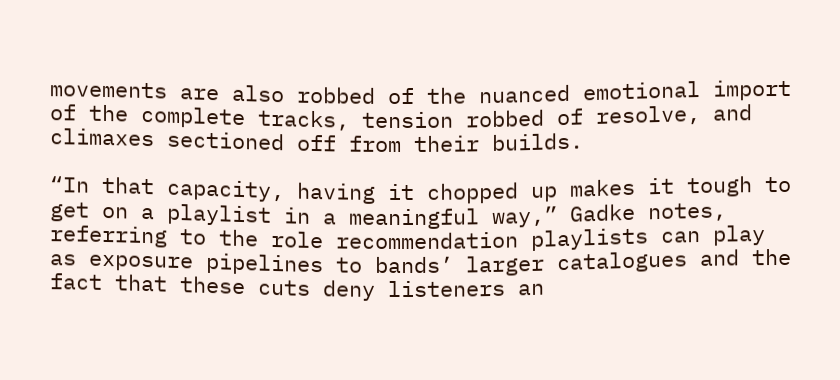movements are also robbed of the nuanced emotional import of the complete tracks, tension robbed of resolve, and climaxes sectioned off from their builds.

“In that capacity, having it chopped up makes it tough to get on a playlist in a meaningful way,” Gadke notes, referring to the role recommendation playlists can play as exposure pipelines to bands’ larger catalogues and the fact that these cuts deny listeners an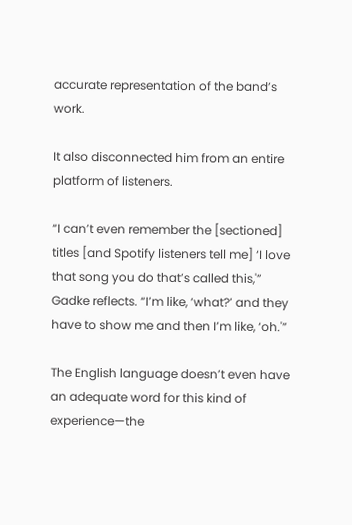accurate representation of the band’s work.

It also disconnected him from an entire platform of listeners.

“I can’t even remember the [sectioned] titles [and Spotify listeners tell me] ‘I love that song you do that’s called this,'” Gadke reflects. “I’m like, ‘what?’ and they have to show me and then I’m like, ‘oh.'”

The English language doesn’t even have an adequate word for this kind of experience—the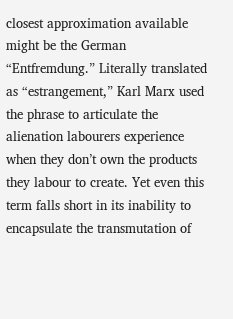closest approximation available might be the German “Entfremdung.” Literally translated as “estrangement,” Karl Marx used the phrase to articulate the alienation labourers experience when they don’t own the products they labour to create. Yet even this term falls short in its inability to encapsulate the transmutation of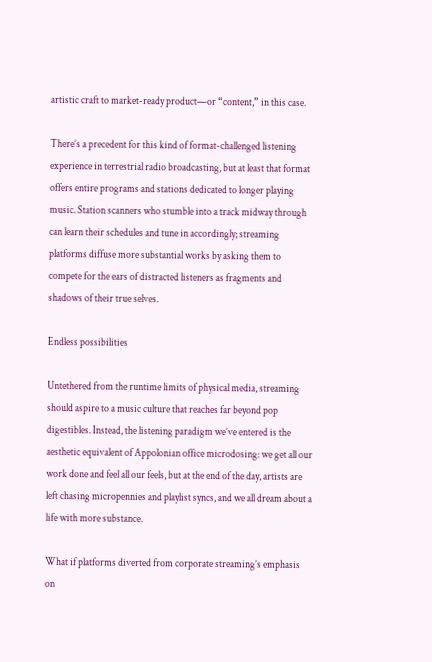artistic craft to market-ready product—or “content,” in this case.

There’s a precedent for this kind of format-challenged listening experience in terrestrial radio broadcasting, but at least that format offers entire programs and stations dedicated to longer playing music. Station scanners who stumble into a track midway through can learn their schedules and tune in accordingly; streaming platforms diffuse more substantial works by asking them to compete for the ears of distracted listeners as fragments and shadows of their true selves.

Endless possibilities

Untethered from the runtime limits of physical media, streaming should aspire to a music culture that reaches far beyond pop digestibles. Instead, the listening paradigm we’ve entered is the aesthetic equivalent of Appolonian office microdosing: we get all our work done and feel all our feels, but at the end of the day, artists are left chasing micropennies and playlist syncs, and we all dream about a life with more substance.

What if platforms diverted from corporate streaming’s emphasis on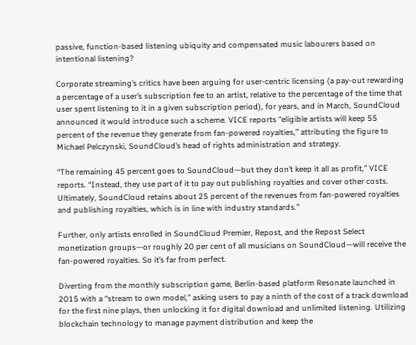passive, function-based listening ubiquity and compensated music labourers based on intentional listening?

Corporate streaming’s critics have been arguing for user-centric licensing (a pay-out rewarding a percentage of a user’s subscription fee to an artist, relative to the percentage of the time that user spent listening to it in a given subscription period), for years, and in March, SoundCloud announced it would introduce such a scheme. VICE reports “eligible artists will keep 55 percent of the revenue they generate from fan-powered royalties,” attributing the figure to Michael Pelczynski, SoundCloud’s head of rights administration and strategy.

“The remaining 45 percent goes to SoundCloud—but they don’t keep it all as profit,” VICE reports. “Instead, they use part of it to pay out publishing royalties and cover other costs. Ultimately, SoundCloud retains about 25 percent of the revenues from fan-powered royalties and publishing royalties, which is in line with industry standards.”

Further, only artists enrolled in SoundCloud Premier, Repost, and the Repost Select monetization groups—or roughly 20 per cent of all musicians on SoundCloud—will receive the fan-powered royalties. So it’s far from perfect.

Diverting from the monthly subscription game, Berlin-based platform Resonate launched in 2015 with a “stream to own model,” asking users to pay a ninth of the cost of a track download for the first nine plays, then unlocking it for digital download and unlimited listening. Utilizing blockchain technology to manage payment distribution and keep the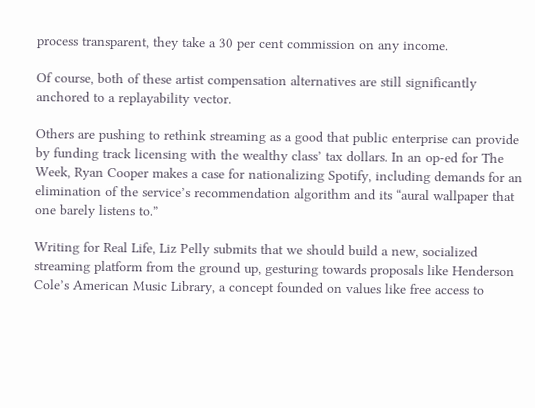process transparent, they take a 30 per cent commission on any income.

Of course, both of these artist compensation alternatives are still significantly anchored to a replayability vector.

Others are pushing to rethink streaming as a good that public enterprise can provide by funding track licensing with the wealthy class’ tax dollars. In an op-ed for The Week, Ryan Cooper makes a case for nationalizing Spotify, including demands for an elimination of the service’s recommendation algorithm and its “aural wallpaper that one barely listens to.”

Writing for Real Life, Liz Pelly submits that we should build a new, socialized streaming platform from the ground up, gesturing towards proposals like Henderson Cole’s American Music Library, a concept founded on values like free access to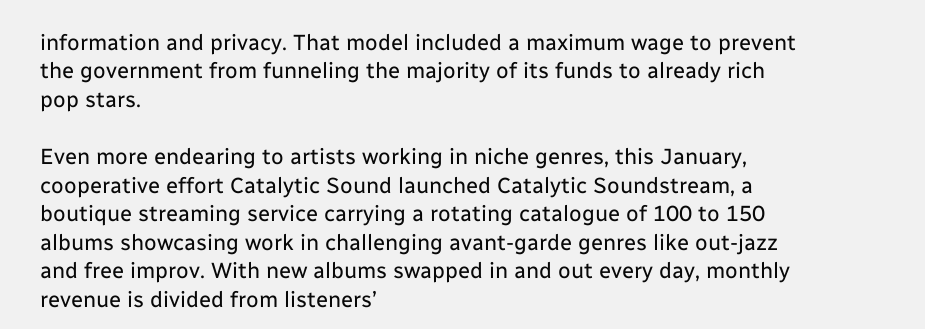information and privacy. That model included a maximum wage to prevent the government from funneling the majority of its funds to already rich pop stars.

Even more endearing to artists working in niche genres, this January, cooperative effort Catalytic Sound launched Catalytic Soundstream, a boutique streaming service carrying a rotating catalogue of 100 to 150 albums showcasing work in challenging avant-garde genres like out-jazz and free improv. With new albums swapped in and out every day, monthly revenue is divided from listeners’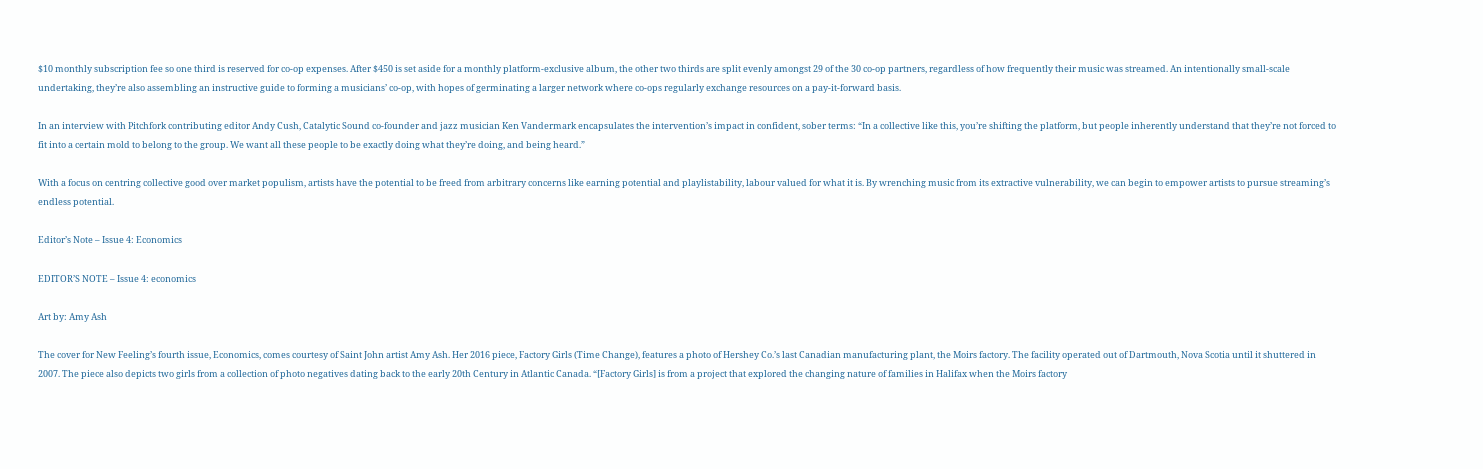$10 monthly subscription fee so one third is reserved for co-op expenses. After $450 is set aside for a monthly platform-exclusive album, the other two thirds are split evenly amongst 29 of the 30 co-op partners, regardless of how frequently their music was streamed. An intentionally small-scale undertaking, they’re also assembling an instructive guide to forming a musicians’ co-op, with hopes of germinating a larger network where co-ops regularly exchange resources on a pay-it-forward basis.

In an interview with Pitchfork contributing editor Andy Cush, Catalytic Sound co-founder and jazz musician Ken Vandermark encapsulates the intervention’s impact in confident, sober terms: “In a collective like this, you’re shifting the platform, but people inherently understand that they’re not forced to fit into a certain mold to belong to the group. We want all these people to be exactly doing what they’re doing, and being heard.”

With a focus on centring collective good over market populism, artists have the potential to be freed from arbitrary concerns like earning potential and playlistability, labour valued for what it is. By wrenching music from its extractive vulnerability, we can begin to empower artists to pursue streaming’s endless potential.

Editor’s Note – Issue 4: Economics

EDITOR’S NOTE – Issue 4: economics

Art by: Amy Ash

The cover for New Feeling’s fourth issue, Economics, comes courtesy of Saint John artist Amy Ash. Her 2016 piece, Factory Girls (Time Change), features a photo of Hershey Co.’s last Canadian manufacturing plant, the Moirs factory. The facility operated out of Dartmouth, Nova Scotia until it shuttered in 2007. The piece also depicts two girls from a collection of photo negatives dating back to the early 20th Century in Atlantic Canada. “[Factory Girls] is from a project that explored the changing nature of families in Halifax when the Moirs factory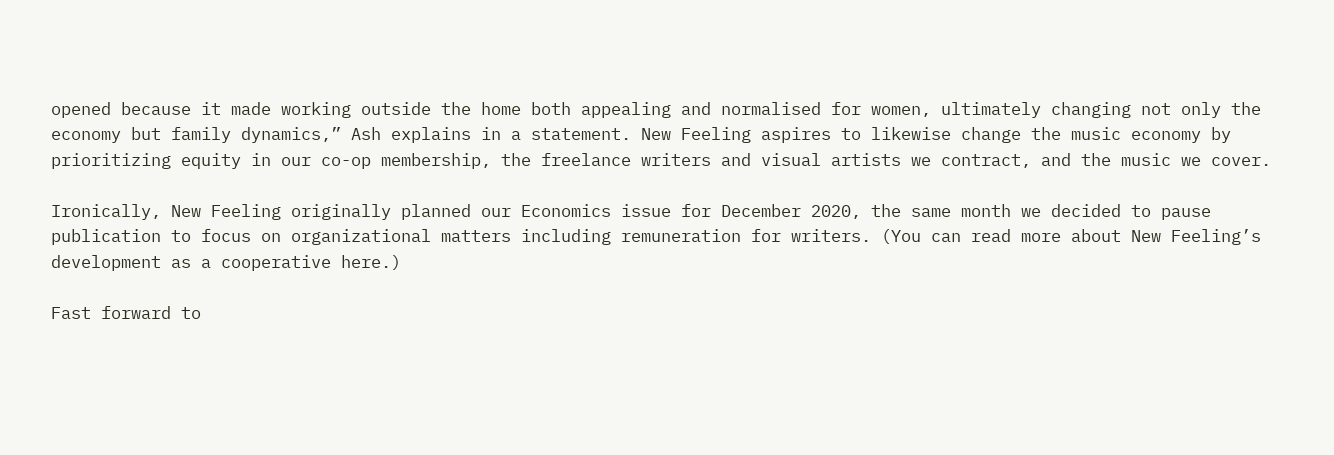opened because it made working outside the home both appealing and normalised for women, ultimately changing not only the economy but family dynamics,” Ash explains in a statement. New Feeling aspires to likewise change the music economy by prioritizing equity in our co-op membership, the freelance writers and visual artists we contract, and the music we cover.

Ironically, New Feeling originally planned our Economics issue for December 2020, the same month we decided to pause publication to focus on organizational matters including remuneration for writers. (You can read more about New Feeling’s development as a cooperative here.)

Fast forward to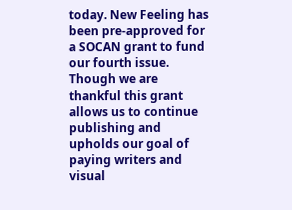today. New Feeling has been pre-approved for a SOCAN grant to fund our fourth issue. Though we are thankful this grant allows us to continue publishing and upholds our goal of paying writers and visual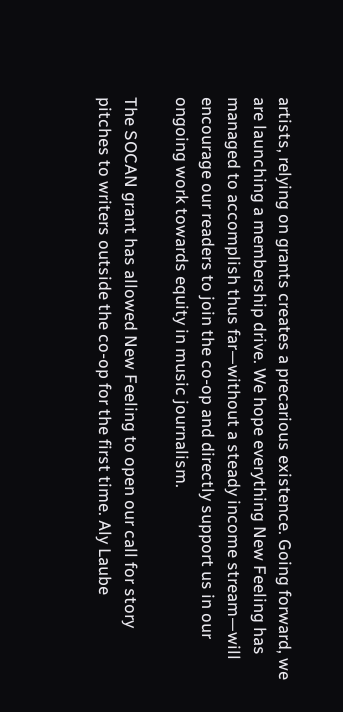artists, relying on grants creates a precarious existence. Going forward, we are launching a membership drive. We hope everything New Feeling has managed to accomplish thus far—without a steady income stream—will encourage our readers to join the co-op and directly support us in our ongoing work towards equity in music journalism.

The SOCAN grant has allowed New Feeling to open our call for story pitches to writers outside the co-op for the first time. Aly Laube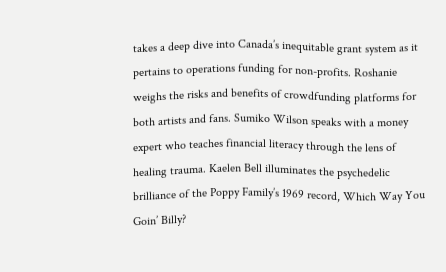takes a deep dive into Canada’s inequitable grant system as it pertains to operations funding for non-profits. Roshanie weighs the risks and benefits of crowdfunding platforms for both artists and fans. Sumiko Wilson speaks with a money expert who teaches financial literacy through the lens of healing trauma. Kaelen Bell illuminates the psychedelic brilliance of the Poppy Family’s 1969 record, Which Way You Goin’ Billy?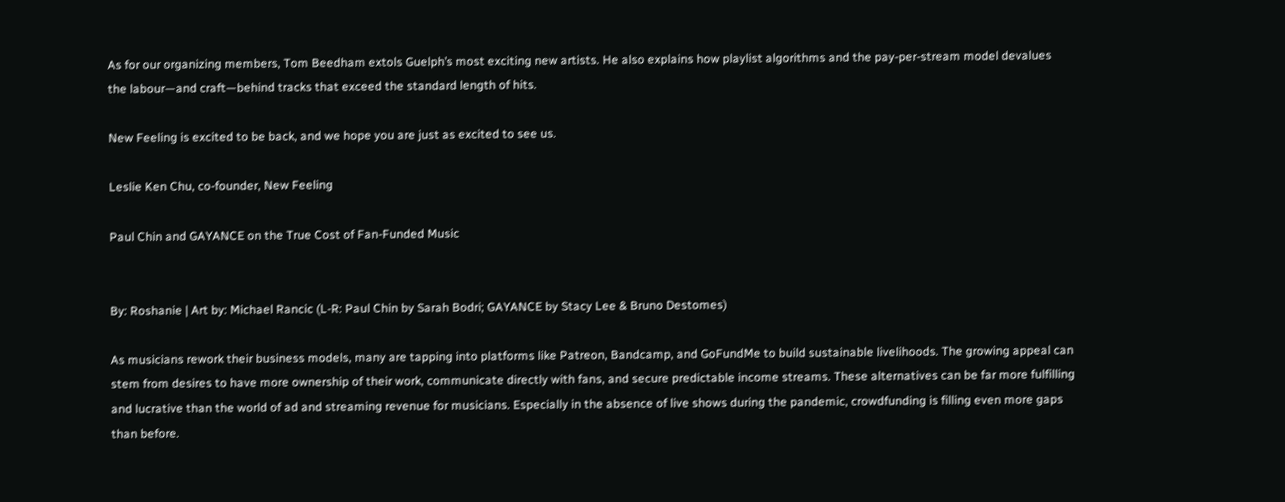As for our organizing members, Tom Beedham extols Guelph’s most exciting new artists. He also explains how playlist algorithms and the pay-per-stream model devalues the labour—and craft—behind tracks that exceed the standard length of hits.

New Feeling is excited to be back, and we hope you are just as excited to see us.

Leslie Ken Chu, co-founder, New Feeling

Paul Chin and GAYANCE on the True Cost of Fan-Funded Music


By: Roshanie | Art by: Michael Rancic (L-R: Paul Chin by Sarah Bodri; GAYANCE by Stacy Lee & Bruno Destomes)

As musicians rework their business models, many are tapping into platforms like Patreon, Bandcamp, and GoFundMe to build sustainable livelihoods. The growing appeal can stem from desires to have more ownership of their work, communicate directly with fans, and secure predictable income streams. These alternatives can be far more fulfilling and lucrative than the world of ad and streaming revenue for musicians. Especially in the absence of live shows during the pandemic, crowdfunding is filling even more gaps than before.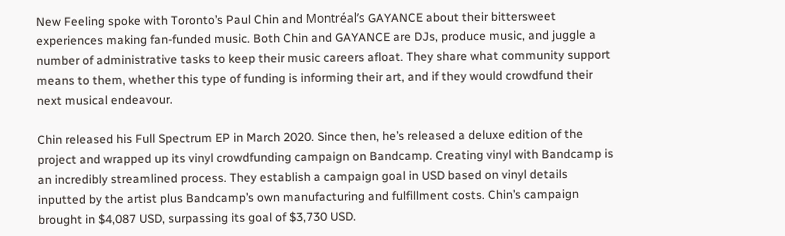New Feeling spoke with Toronto’s Paul Chin and Montréal’s GAYANCE about their bittersweet experiences making fan-funded music. Both Chin and GAYANCE are DJs, produce music, and juggle a number of administrative tasks to keep their music careers afloat. They share what community support means to them, whether this type of funding is informing their art, and if they would crowdfund their next musical endeavour.

Chin released his Full Spectrum EP in March 2020. Since then, he’s released a deluxe edition of the project and wrapped up its vinyl crowdfunding campaign on Bandcamp. Creating vinyl with Bandcamp is an incredibly streamlined process. They establish a campaign goal in USD based on vinyl details inputted by the artist plus Bandcamp’s own manufacturing and fulfillment costs. Chin’s campaign brought in $4,087 USD, surpassing its goal of $3,730 USD.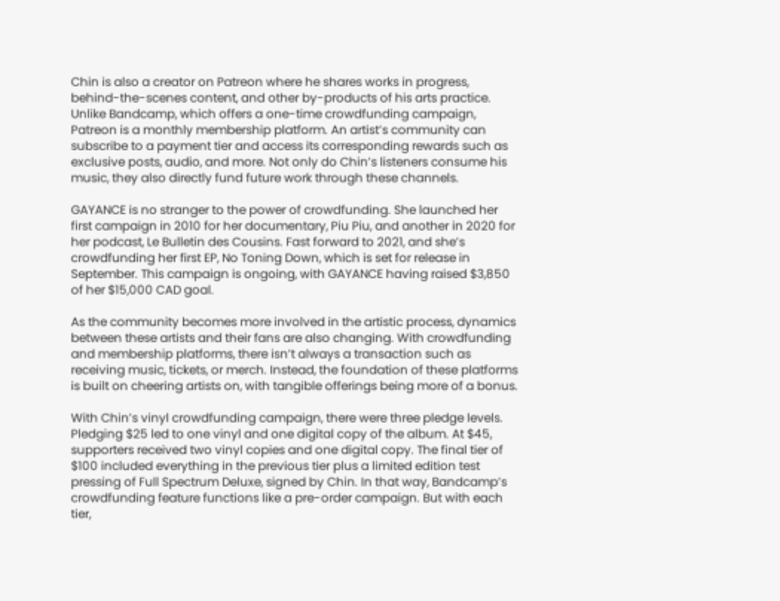Chin is also a creator on Patreon where he shares works in progress, behind-the-scenes content, and other by-products of his arts practice. Unlike Bandcamp, which offers a one-time crowdfunding campaign, Patreon is a monthly membership platform. An artist’s community can subscribe to a payment tier and access its corresponding rewards such as exclusive posts, audio, and more. Not only do Chin’s listeners consume his music, they also directly fund future work through these channels.

GAYANCE is no stranger to the power of crowdfunding. She launched her first campaign in 2010 for her documentary, Piu Piu, and another in 2020 for her podcast, Le Bulletin des Cousins. Fast forward to 2021, and she’s crowdfunding her first EP, No Toning Down, which is set for release in September. This campaign is ongoing, with GAYANCE having raised $3,850 of her $15,000 CAD goal.

As the community becomes more involved in the artistic process, dynamics between these artists and their fans are also changing. With crowdfunding and membership platforms, there isn’t always a transaction such as receiving music, tickets, or merch. Instead, the foundation of these platforms is built on cheering artists on, with tangible offerings being more of a bonus.

With Chin’s vinyl crowdfunding campaign, there were three pledge levels. Pledging $25 led to one vinyl and one digital copy of the album. At $45, supporters received two vinyl copies and one digital copy. The final tier of $100 included everything in the previous tier plus a limited edition test pressing of Full Spectrum Deluxe, signed by Chin. In that way, Bandcamp’s crowdfunding feature functions like a pre-order campaign. But with each tier,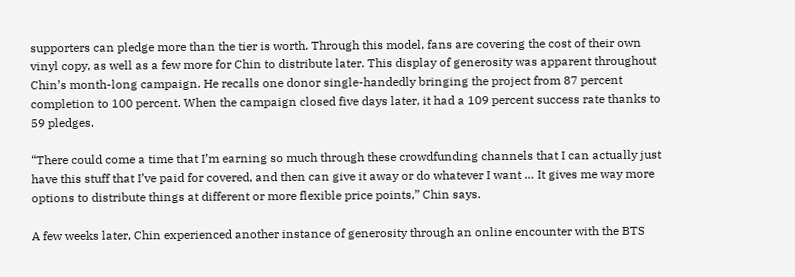supporters can pledge more than the tier is worth. Through this model, fans are covering the cost of their own vinyl copy, as well as a few more for Chin to distribute later. This display of generosity was apparent throughout Chin’s month-long campaign. He recalls one donor single-handedly bringing the project from 87 percent completion to 100 percent. When the campaign closed five days later, it had a 109 percent success rate thanks to 59 pledges.

“There could come a time that I’m earning so much through these crowdfunding channels that I can actually just have this stuff that I’ve paid for covered, and then can give it away or do whatever I want … It gives me way more options to distribute things at different or more flexible price points,” Chin says.

A few weeks later, Chin experienced another instance of generosity through an online encounter with the BTS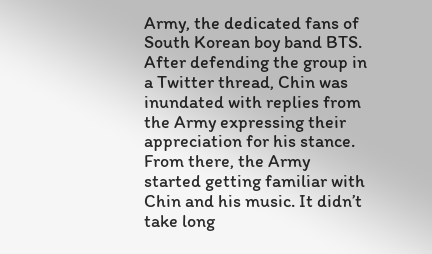Army, the dedicated fans of South Korean boy band BTS. After defending the group in a Twitter thread, Chin was inundated with replies from the Army expressing their appreciation for his stance. From there, the Army started getting familiar with Chin and his music. It didn’t take long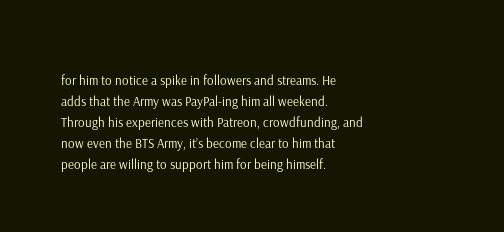for him to notice a spike in followers and streams. He adds that the Army was PayPal-ing him all weekend. Through his experiences with Patreon, crowdfunding, and now even the BTS Army, it’s become clear to him that people are willing to support him for being himself.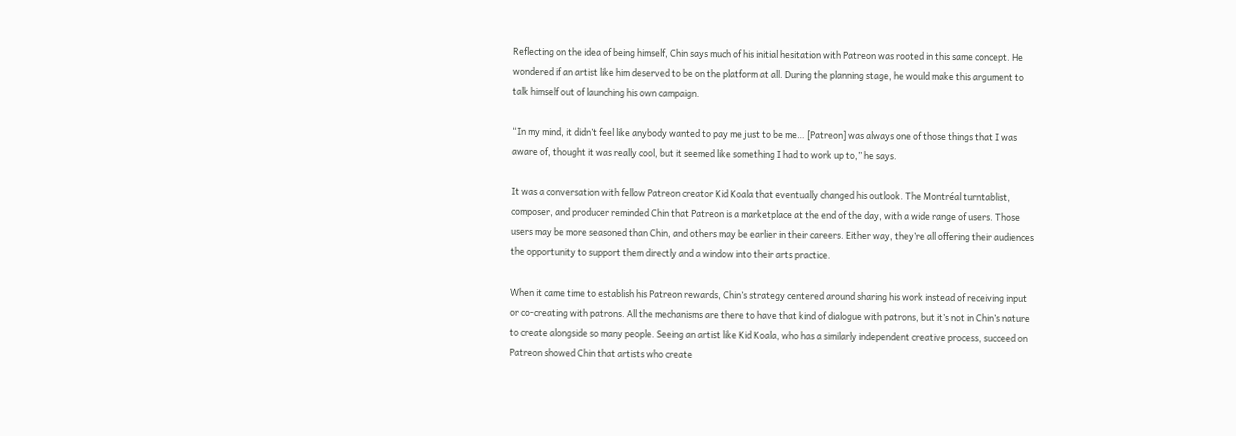Reflecting on the idea of being himself, Chin says much of his initial hesitation with Patreon was rooted in this same concept. He wondered if an artist like him deserved to be on the platform at all. During the planning stage, he would make this argument to talk himself out of launching his own campaign.

“In my mind, it didn’t feel like anybody wanted to pay me just to be me… [Patreon] was always one of those things that I was aware of, thought it was really cool, but it seemed like something I had to work up to,” he says.

It was a conversation with fellow Patreon creator Kid Koala that eventually changed his outlook. The Montréal turntablist, composer, and producer reminded Chin that Patreon is a marketplace at the end of the day, with a wide range of users. Those users may be more seasoned than Chin, and others may be earlier in their careers. Either way, they’re all offering their audiences the opportunity to support them directly and a window into their arts practice.

When it came time to establish his Patreon rewards, Chin’s strategy centered around sharing his work instead of receiving input or co-creating with patrons. All the mechanisms are there to have that kind of dialogue with patrons, but it’s not in Chin’s nature to create alongside so many people. Seeing an artist like Kid Koala, who has a similarly independent creative process, succeed on Patreon showed Chin that artists who create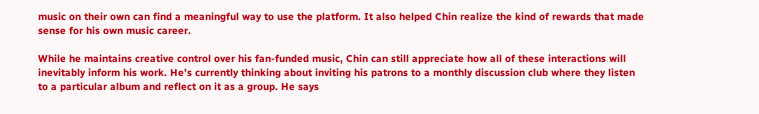music on their own can find a meaningful way to use the platform. It also helped Chin realize the kind of rewards that made sense for his own music career.

While he maintains creative control over his fan-funded music, Chin can still appreciate how all of these interactions will inevitably inform his work. He’s currently thinking about inviting his patrons to a monthly discussion club where they listen to a particular album and reflect on it as a group. He says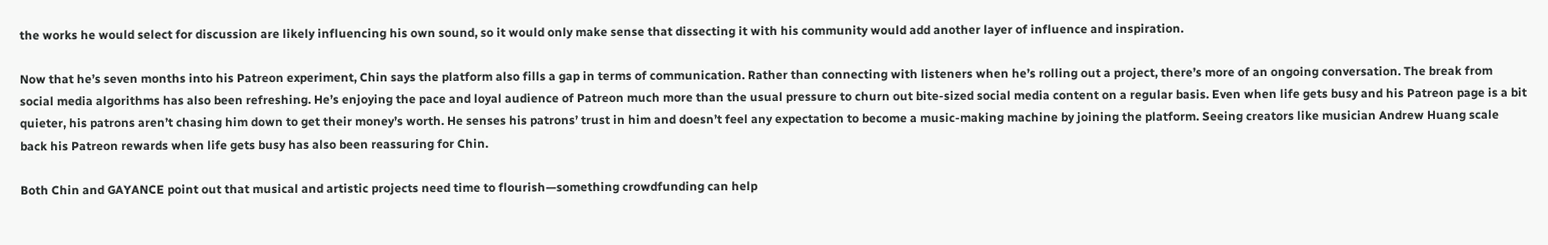the works he would select for discussion are likely influencing his own sound, so it would only make sense that dissecting it with his community would add another layer of influence and inspiration.

Now that he’s seven months into his Patreon experiment, Chin says the platform also fills a gap in terms of communication. Rather than connecting with listeners when he’s rolling out a project, there’s more of an ongoing conversation. The break from social media algorithms has also been refreshing. He’s enjoying the pace and loyal audience of Patreon much more than the usual pressure to churn out bite-sized social media content on a regular basis. Even when life gets busy and his Patreon page is a bit quieter, his patrons aren’t chasing him down to get their money’s worth. He senses his patrons’ trust in him and doesn’t feel any expectation to become a music-making machine by joining the platform. Seeing creators like musician Andrew Huang scale back his Patreon rewards when life gets busy has also been reassuring for Chin.

Both Chin and GAYANCE point out that musical and artistic projects need time to flourish—something crowdfunding can help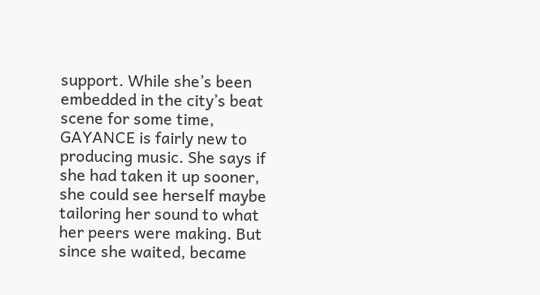support. While she’s been embedded in the city’s beat scene for some time, GAYANCE is fairly new to producing music. She says if she had taken it up sooner, she could see herself maybe tailoring her sound to what her peers were making. But since she waited, became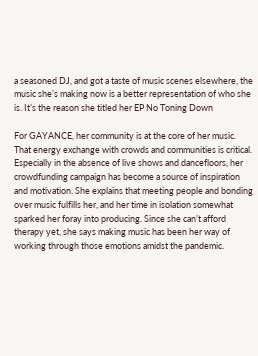a seasoned DJ, and got a taste of music scenes elsewhere, the music she’s making now is a better representation of who she is. It’s the reason she titled her EP No Toning Down

For GAYANCE, her community is at the core of her music. That energy exchange with crowds and communities is critical. Especially in the absence of live shows and dancefloors, her crowdfunding campaign has become a source of inspiration and motivation. She explains that meeting people and bonding over music fulfills her, and her time in isolation somewhat sparked her foray into producing. Since she can’t afford therapy yet, she says making music has been her way of working through those emotions amidst the pandemic.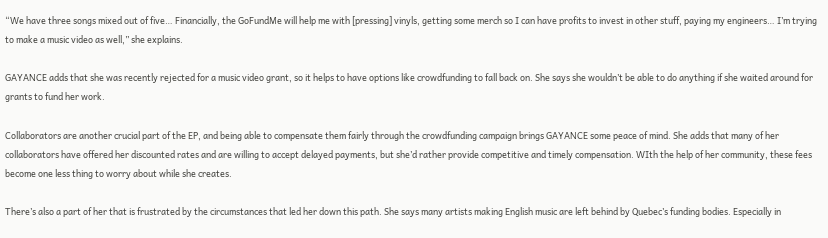“We have three songs mixed out of five… Financially, the GoFundMe will help me with [pressing] vinyls, getting some merch so I can have profits to invest in other stuff, paying my engineers… I’m trying to make a music video as well,” she explains.

GAYANCE adds that she was recently rejected for a music video grant, so it helps to have options like crowdfunding to fall back on. She says she wouldn’t be able to do anything if she waited around for grants to fund her work.

Collaborators are another crucial part of the EP, and being able to compensate them fairly through the crowdfunding campaign brings GAYANCE some peace of mind. She adds that many of her collaborators have offered her discounted rates and are willing to accept delayed payments, but she’d rather provide competitive and timely compensation. WIth the help of her community, these fees become one less thing to worry about while she creates.

There’s also a part of her that is frustrated by the circumstances that led her down this path. She says many artists making English music are left behind by Quebec’s funding bodies. Especially in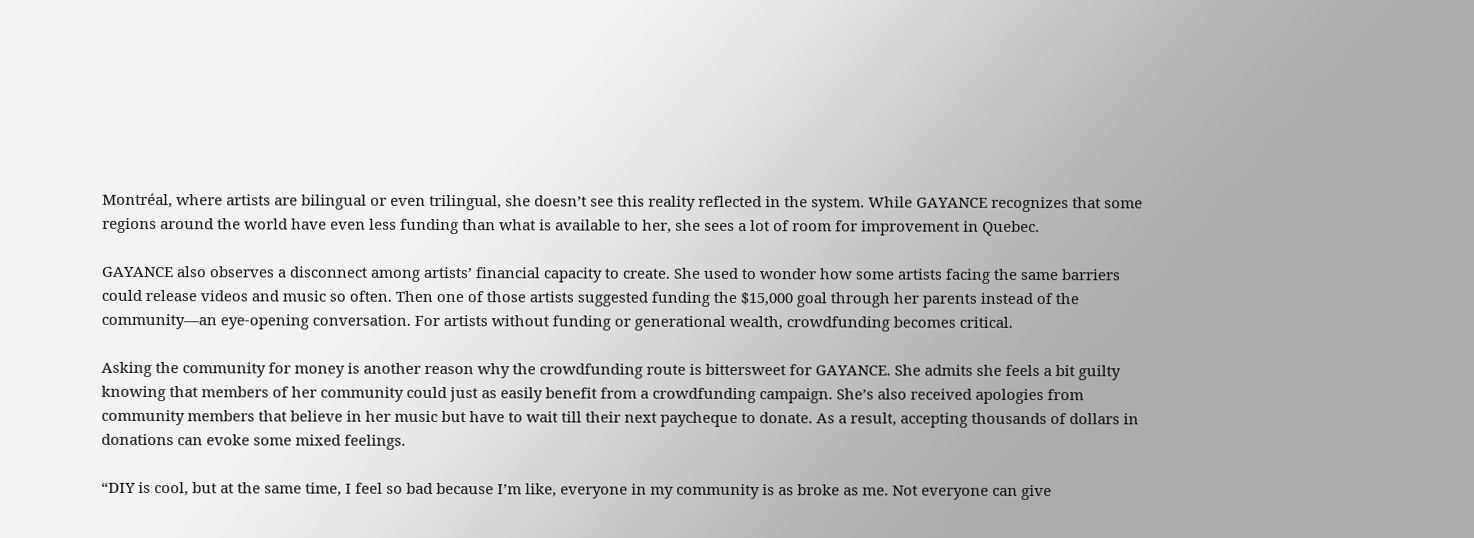Montréal, where artists are bilingual or even trilingual, she doesn’t see this reality reflected in the system. While GAYANCE recognizes that some regions around the world have even less funding than what is available to her, she sees a lot of room for improvement in Quebec.

GAYANCE also observes a disconnect among artists’ financial capacity to create. She used to wonder how some artists facing the same barriers could release videos and music so often. Then one of those artists suggested funding the $15,000 goal through her parents instead of the community—an eye-opening conversation. For artists without funding or generational wealth, crowdfunding becomes critical.

Asking the community for money is another reason why the crowdfunding route is bittersweet for GAYANCE. She admits she feels a bit guilty knowing that members of her community could just as easily benefit from a crowdfunding campaign. She’s also received apologies from community members that believe in her music but have to wait till their next paycheque to donate. As a result, accepting thousands of dollars in donations can evoke some mixed feelings.

“DIY is cool, but at the same time, I feel so bad because I’m like, everyone in my community is as broke as me. Not everyone can give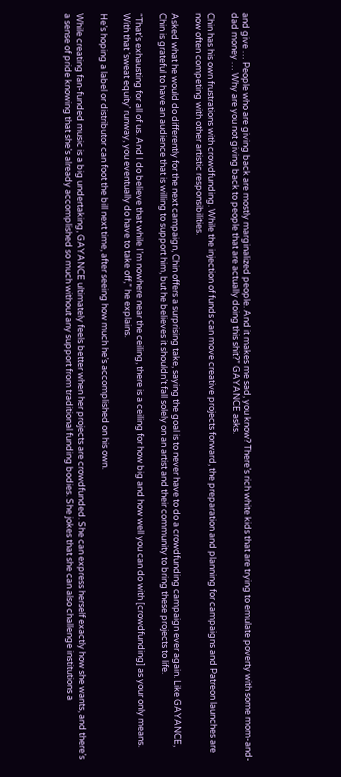and give … People who are giving back are mostly marginalized people. And it makes me sad, you know? There’s rich white kids that are trying to emulate poverty with some mom-and-dad money … Why are you not giving back to people that are actually doing this shit?” GAYANCE asks.

Chin has his own frustrations with crowdfunding. While the injection of funds can move creative projects forward, the preparation and planning for campaigns and Patreon launches are now often competing with other artistic responsibilities.

Asked what he would do differently for the next campaign, Chin offers a surprising take, saying the goal is to never have to do a crowdfunding campaign ever again. Like GAYANCE, Chin is grateful to have an audience that is willing to support him, but he believes it shouldn’t fall solely on an artist and their community to bring these projects to life.

“That’s exhausting for all of us. And I do believe that while I’m nowhere near the ceiling, there is a ceiling for how big and how well you can do with [crowdfunding] as your only means. With that ‘sweat equity’ runway, you eventually do have to take off,” he explains.

He’s hoping a label or distributor can foot the bill next time, after seeing how much he’s accomplished on his own.

While creating fan-funded music is a big undertaking, GAYANCE ultimately feels better when her projects are crowdfunded. She can express herself exactly how she wants, and there’s a sense of pride knowing that she’s already accomplished so much without any support from traditional funding bodies. She jokes that she can also challenge institutions a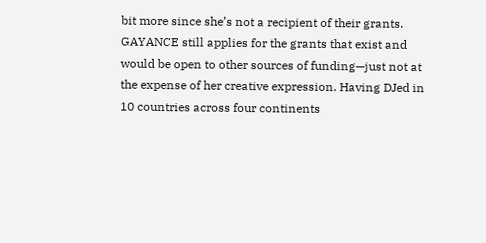bit more since she’s not a recipient of their grants. GAYANCE still applies for the grants that exist and would be open to other sources of funding—just not at the expense of her creative expression. Having DJed in 10 countries across four continents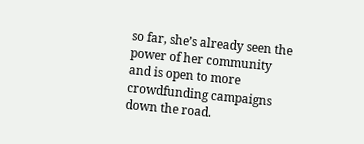so far, she’s already seen the power of her community and is open to more crowdfunding campaigns down the road.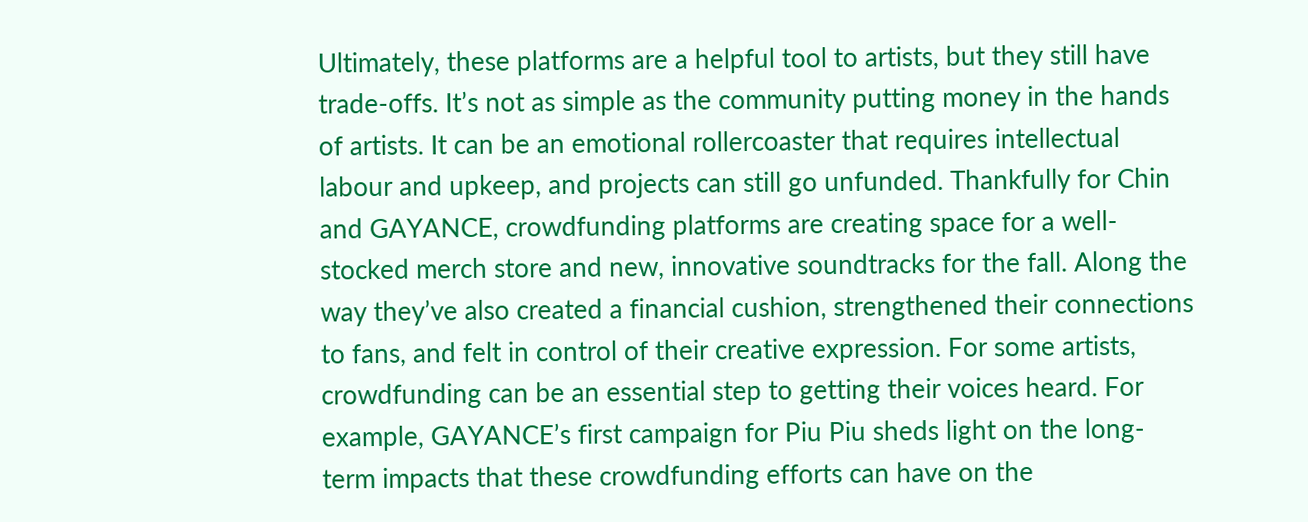Ultimately, these platforms are a helpful tool to artists, but they still have trade-offs. It’s not as simple as the community putting money in the hands of artists. It can be an emotional rollercoaster that requires intellectual labour and upkeep, and projects can still go unfunded. Thankfully for Chin and GAYANCE, crowdfunding platforms are creating space for a well-stocked merch store and new, innovative soundtracks for the fall. Along the way they’ve also created a financial cushion, strengthened their connections to fans, and felt in control of their creative expression. For some artists, crowdfunding can be an essential step to getting their voices heard. For example, GAYANCE’s first campaign for Piu Piu sheds light on the long-term impacts that these crowdfunding efforts can have on the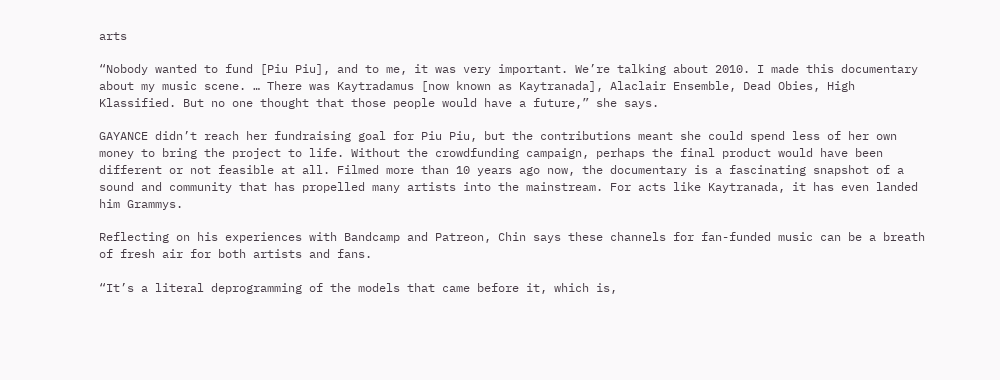arts

“Nobody wanted to fund [Piu Piu], and to me, it was very important. We’re talking about 2010. I made this documentary about my music scene. … There was Kaytradamus [now known as Kaytranada], Alaclair Ensemble, Dead Obies, High Klassified. But no one thought that those people would have a future,” she says.

GAYANCE didn’t reach her fundraising goal for Piu Piu, but the contributions meant she could spend less of her own money to bring the project to life. Without the crowdfunding campaign, perhaps the final product would have been different or not feasible at all. Filmed more than 10 years ago now, the documentary is a fascinating snapshot of a sound and community that has propelled many artists into the mainstream. For acts like Kaytranada, it has even landed him Grammys.

Reflecting on his experiences with Bandcamp and Patreon, Chin says these channels for fan-funded music can be a breath of fresh air for both artists and fans.

“It’s a literal deprogramming of the models that came before it, which is,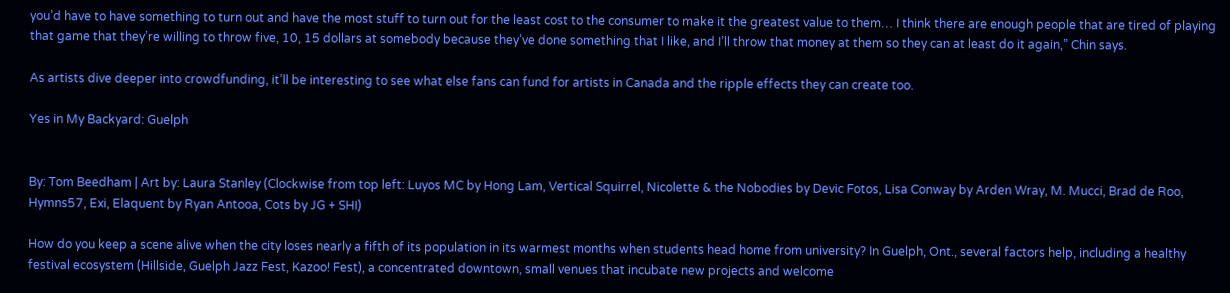you’d have to have something to turn out and have the most stuff to turn out for the least cost to the consumer to make it the greatest value to them… I think there are enough people that are tired of playing that game that they’re willing to throw five, 10, 15 dollars at somebody because they’ve done something that I like, and I’ll throw that money at them so they can at least do it again,” Chin says.

As artists dive deeper into crowdfunding, it’ll be interesting to see what else fans can fund for artists in Canada and the ripple effects they can create too.

Yes in My Backyard: Guelph


By: Tom Beedham | Art by: Laura Stanley (Clockwise from top left: Luyos MC by Hong Lam, Vertical Squirrel, Nicolette & the Nobodies by Devic Fotos, Lisa Conway by Arden Wray, M. Mucci, Brad de Roo, Hymns57, Exi, Elaquent by Ryan Antooa, Cots by JG + SHI)

How do you keep a scene alive when the city loses nearly a fifth of its population in its warmest months when students head home from university? In Guelph, Ont., several factors help, including a healthy festival ecosystem (Hillside, Guelph Jazz Fest, Kazoo! Fest), a concentrated downtown, small venues that incubate new projects and welcome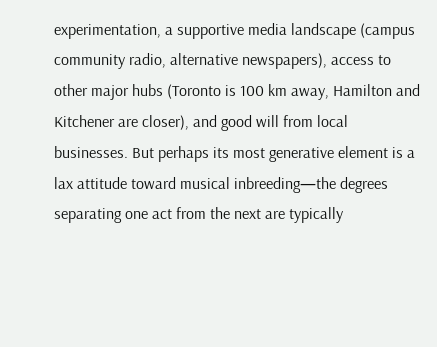experimentation, a supportive media landscape (campus community radio, alternative newspapers), access to other major hubs (Toronto is 100 km away, Hamilton and Kitchener are closer), and good will from local businesses. But perhaps its most generative element is a lax attitude toward musical inbreeding—the degrees separating one act from the next are typically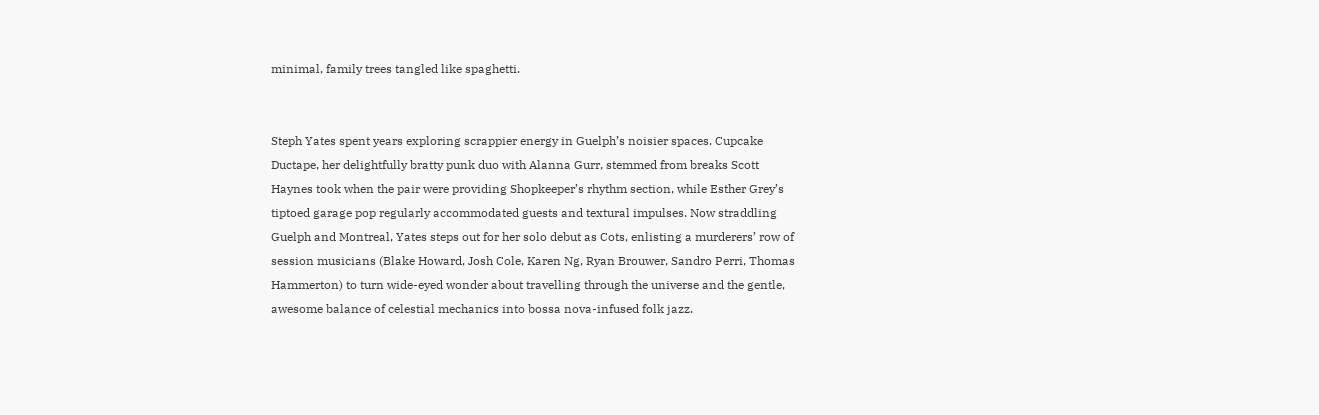minimal, family trees tangled like spaghetti.


Steph Yates spent years exploring scrappier energy in Guelph’s noisier spaces. Cupcake Ductape, her delightfully bratty punk duo with Alanna Gurr, stemmed from breaks Scott Haynes took when the pair were providing Shopkeeper’s rhythm section, while Esther Grey’s tiptoed garage pop regularly accommodated guests and textural impulses. Now straddling Guelph and Montreal, Yates steps out for her solo debut as Cots, enlisting a murderers’ row of session musicians (Blake Howard, Josh Cole, Karen Ng, Ryan Brouwer, Sandro Perri, Thomas Hammerton) to turn wide-eyed wonder about travelling through the universe and the gentle, awesome balance of celestial mechanics into bossa nova-infused folk jazz.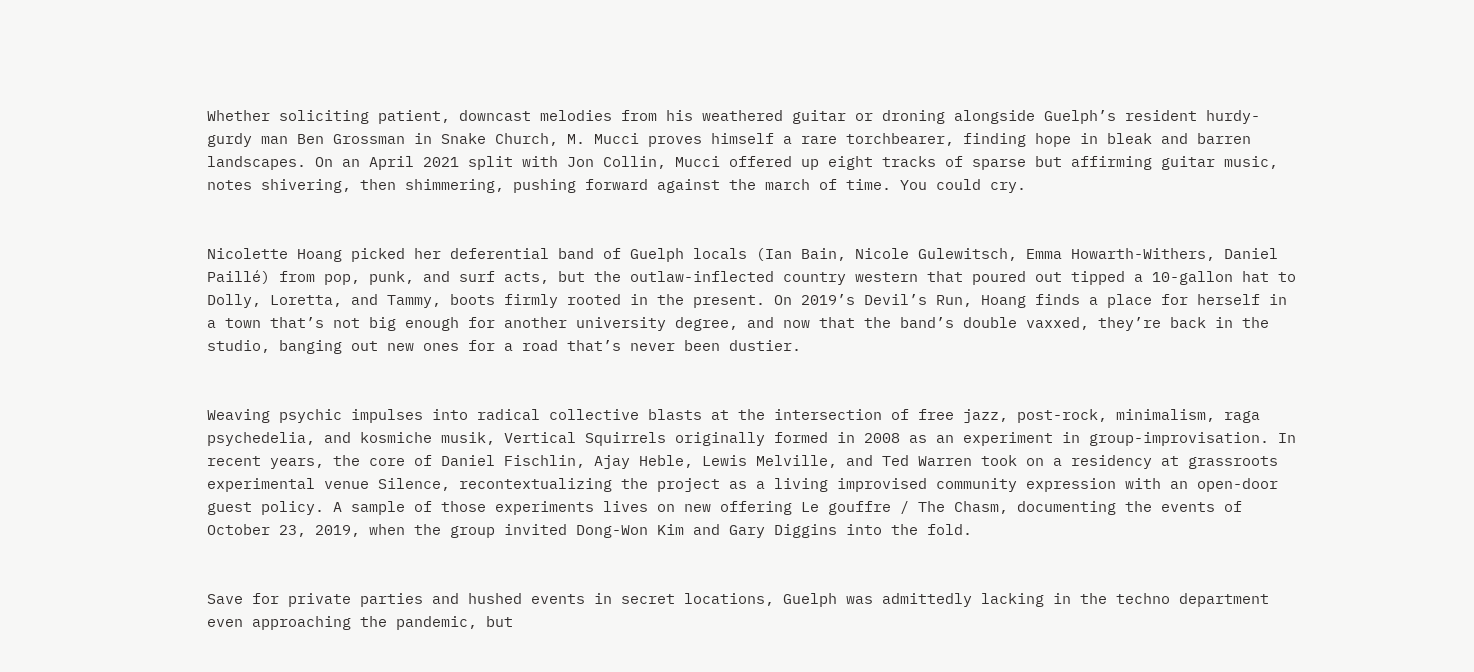Whether soliciting patient, downcast melodies from his weathered guitar or droning alongside Guelph’s resident hurdy-gurdy man Ben Grossman in Snake Church, M. Mucci proves himself a rare torchbearer, finding hope in bleak and barren landscapes. On an April 2021 split with Jon Collin, Mucci offered up eight tracks of sparse but affirming guitar music, notes shivering, then shimmering, pushing forward against the march of time. You could cry.


Nicolette Hoang picked her deferential band of Guelph locals (Ian Bain, Nicole Gulewitsch, Emma Howarth-Withers, Daniel Paillé) from pop, punk, and surf acts, but the outlaw-inflected country western that poured out tipped a 10-gallon hat to Dolly, Loretta, and Tammy, boots firmly rooted in the present. On 2019’s Devil’s Run, Hoang finds a place for herself in a town that’s not big enough for another university degree, and now that the band’s double vaxxed, they’re back in the studio, banging out new ones for a road that’s never been dustier.


Weaving psychic impulses into radical collective blasts at the intersection of free jazz, post-rock, minimalism, raga psychedelia, and kosmiche musik, Vertical Squirrels originally formed in 2008 as an experiment in group-improvisation. In recent years, the core of Daniel Fischlin, Ajay Heble, Lewis Melville, and Ted Warren took on a residency at grassroots experimental venue Silence, recontextualizing the project as a living improvised community expression with an open-door guest policy. A sample of those experiments lives on new offering Le gouffre / The Chasm, documenting the events of October 23, 2019, when the group invited Dong-Won Kim and Gary Diggins into the fold.


Save for private parties and hushed events in secret locations, Guelph was admittedly lacking in the techno department even approaching the pandemic, but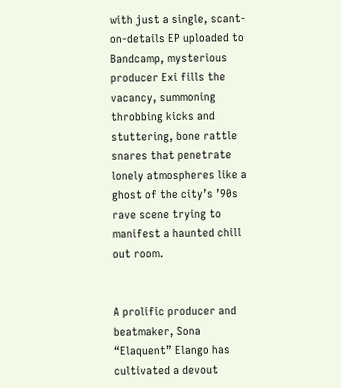with just a single, scant-on-details EP uploaded to Bandcamp, mysterious producer Exi fills the vacancy, summoning throbbing kicks and stuttering, bone rattle snares that penetrate lonely atmospheres like a ghost of the city’s ’90s rave scene trying to manifest a haunted chill out room.


A prolific producer and beatmaker, Sona “Elaquent” Elango has cultivated a devout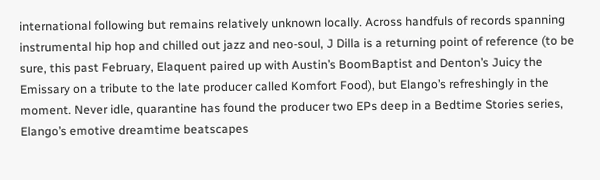international following but remains relatively unknown locally. Across handfuls of records spanning instrumental hip hop and chilled out jazz and neo-soul, J Dilla is a returning point of reference (to be sure, this past February, Elaquent paired up with Austin’s BoomBaptist and Denton’s Juicy the Emissary on a tribute to the late producer called Komfort Food), but Elango’s refreshingly in the moment. Never idle, quarantine has found the producer two EPs deep in a Bedtime Stories series, Elango’s emotive dreamtime beatscapes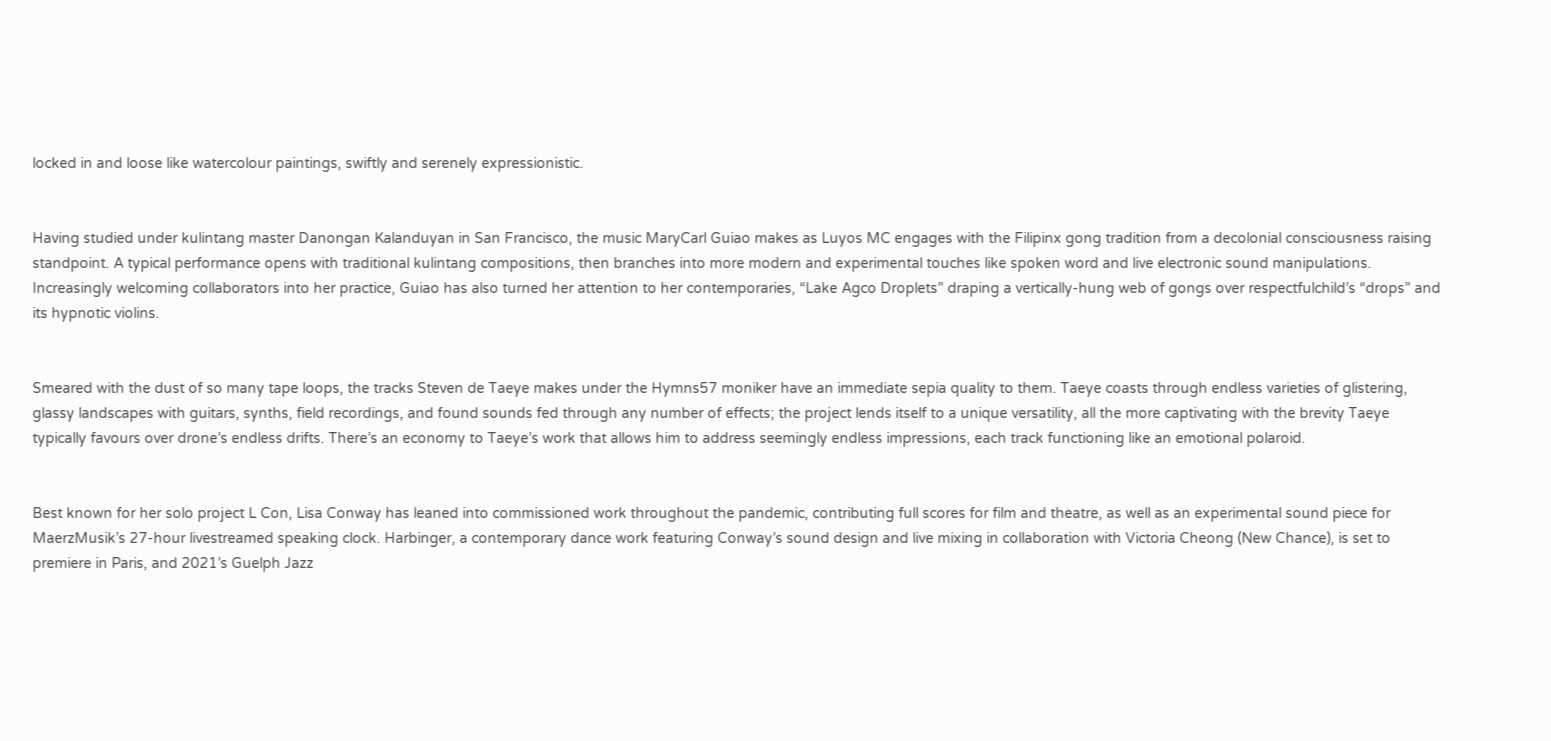locked in and loose like watercolour paintings, swiftly and serenely expressionistic.


Having studied under kulintang master Danongan Kalanduyan in San Francisco, the music MaryCarl Guiao makes as Luyos MC engages with the Filipinx gong tradition from a decolonial consciousness raising standpoint. A typical performance opens with traditional kulintang compositions, then branches into more modern and experimental touches like spoken word and live electronic sound manipulations. Increasingly welcoming collaborators into her practice, Guiao has also turned her attention to her contemporaries, “Lake Agco Droplets” draping a vertically-hung web of gongs over respectfulchild’s “drops” and its hypnotic violins.


Smeared with the dust of so many tape loops, the tracks Steven de Taeye makes under the Hymns57 moniker have an immediate sepia quality to them. Taeye coasts through endless varieties of glistering, glassy landscapes with guitars, synths, field recordings, and found sounds fed through any number of effects; the project lends itself to a unique versatility, all the more captivating with the brevity Taeye typically favours over drone’s endless drifts. There’s an economy to Taeye’s work that allows him to address seemingly endless impressions, each track functioning like an emotional polaroid.


Best known for her solo project L Con, Lisa Conway has leaned into commissioned work throughout the pandemic, contributing full scores for film and theatre, as well as an experimental sound piece for MaerzMusik’s 27-hour livestreamed speaking clock. Harbinger, a contemporary dance work featuring Conway’s sound design and live mixing in collaboration with Victoria Cheong (New Chance), is set to premiere in Paris, and 2021’s Guelph Jazz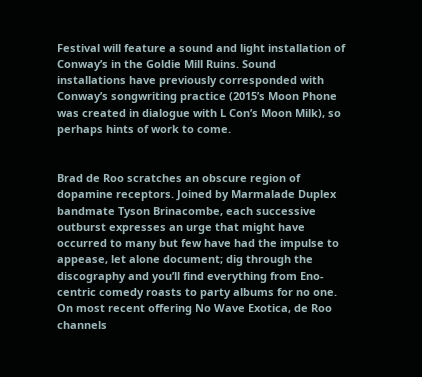Festival will feature a sound and light installation of Conway’s in the Goldie Mill Ruins. Sound installations have previously corresponded with Conway’s songwriting practice (2015’s Moon Phone was created in dialogue with L Con’s Moon Milk), so perhaps hints of work to come.


Brad de Roo scratches an obscure region of dopamine receptors. Joined by Marmalade Duplex bandmate Tyson Brinacombe, each successive outburst expresses an urge that might have occurred to many but few have had the impulse to appease, let alone document; dig through the discography and you’ll find everything from Eno-centric comedy roasts to party albums for no one. On most recent offering No Wave Exotica, de Roo channels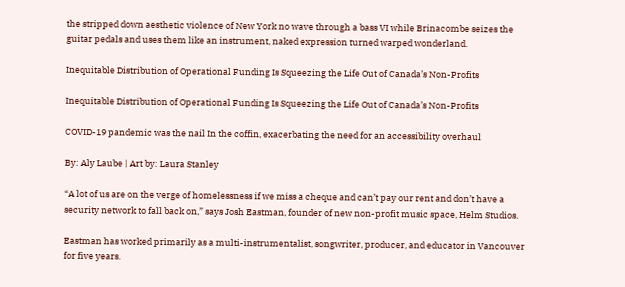the stripped down aesthetic violence of New York no wave through a bass VI while Brinacombe seizes the guitar pedals and uses them like an instrument, naked expression turned warped wonderland.

Inequitable Distribution of Operational Funding Is Squeezing the Life Out of Canada’s Non-Profits

Inequitable Distribution of Operational Funding Is Squeezing the Life Out of Canada’s Non-Profits

COVID-19 pandemic was the nail In the coffin, exacerbating the need for an accessibility overhaul

By: Aly Laube | Art by: Laura Stanley

“A lot of us are on the verge of homelessness if we miss a cheque and can’t pay our rent and don’t have a security network to fall back on,” says Josh Eastman, founder of new non-profit music space, Helm Studios.

Eastman has worked primarily as a multi-instrumentalist, songwriter, producer, and educator in Vancouver for five years.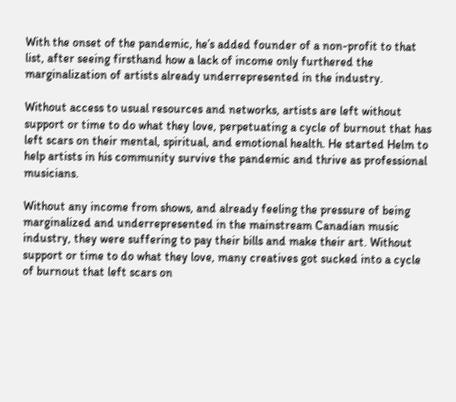With the onset of the pandemic, he’s added founder of a non-profit to that list, after seeing firsthand how a lack of income only furthered the marginalization of artists already underrepresented in the industry.

Without access to usual resources and networks, artists are left without support or time to do what they love, perpetuating a cycle of burnout that has left scars on their mental, spiritual, and emotional health. He started Helm to help artists in his community survive the pandemic and thrive as professional musicians.

Without any income from shows, and already feeling the pressure of being marginalized and underrepresented in the mainstream Canadian music industry, they were suffering to pay their bills and make their art. Without support or time to do what they love, many creatives got sucked into a cycle of burnout that left scars on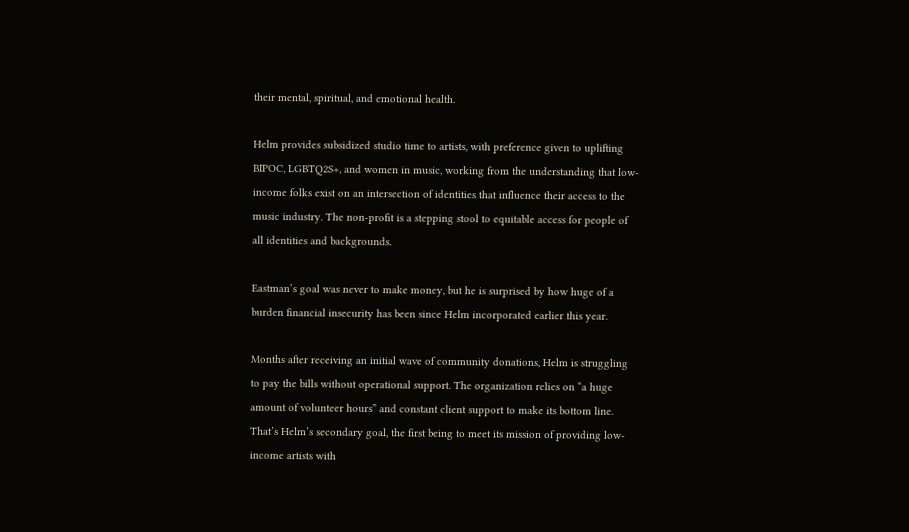their mental, spiritual, and emotional health.

Helm provides subsidized studio time to artists, with preference given to uplifting BIPOC, LGBTQ2S+, and women in music, working from the understanding that low-income folks exist on an intersection of identities that influence their access to the music industry. The non-profit is a stepping stool to equitable access for people of all identities and backgrounds.

Eastman’s goal was never to make money, but he is surprised by how huge of a burden financial insecurity has been since Helm incorporated earlier this year.

Months after receiving an initial wave of community donations, Helm is struggling to pay the bills without operational support. The organization relies on “a huge amount of volunteer hours” and constant client support to make its bottom line. That’s Helm’s secondary goal, the first being to meet its mission of providing low-income artists with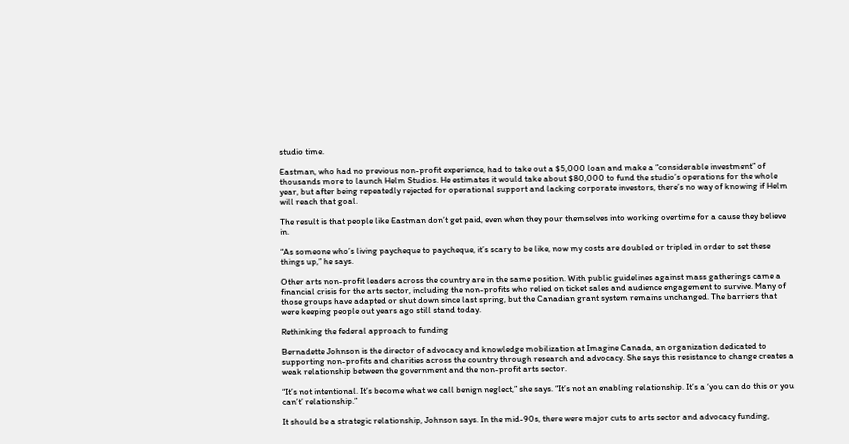studio time.

Eastman, who had no previous non-profit experience, had to take out a $5,000 loan and make a “considerable investment” of thousands more to launch Helm Studios. He estimates it would take about $80,000 to fund the studio’s operations for the whole year, but after being repeatedly rejected for operational support and lacking corporate investors, there’s no way of knowing if Helm will reach that goal.

The result is that people like Eastman don’t get paid, even when they pour themselves into working overtime for a cause they believe in.

“As someone who’s living paycheque to paycheque, it’s scary to be like, now my costs are doubled or tripled in order to set these things up,” he says.

Other arts non-profit leaders across the country are in the same position. With public guidelines against mass gatherings came a financial crisis for the arts sector, including the non-profits who relied on ticket sales and audience engagement to survive. Many of those groups have adapted or shut down since last spring, but the Canadian grant system remains unchanged. The barriers that were keeping people out years ago still stand today.

Rethinking the federal approach to funding

Bernadette Johnson is the director of advocacy and knowledge mobilization at Imagine Canada, an organization dedicated to supporting non-profits and charities across the country through research and advocacy. She says this resistance to change creates a weak relationship between the government and the non-profit arts sector.

“It’s not intentional. It’s become what we call benign neglect,” she says. “It’s not an enabling relationship. It’s a ‘you can do this or you can’t’ relationship.”

It should be a strategic relationship, Johnson says. In the mid-90s, there were major cuts to arts sector and advocacy funding,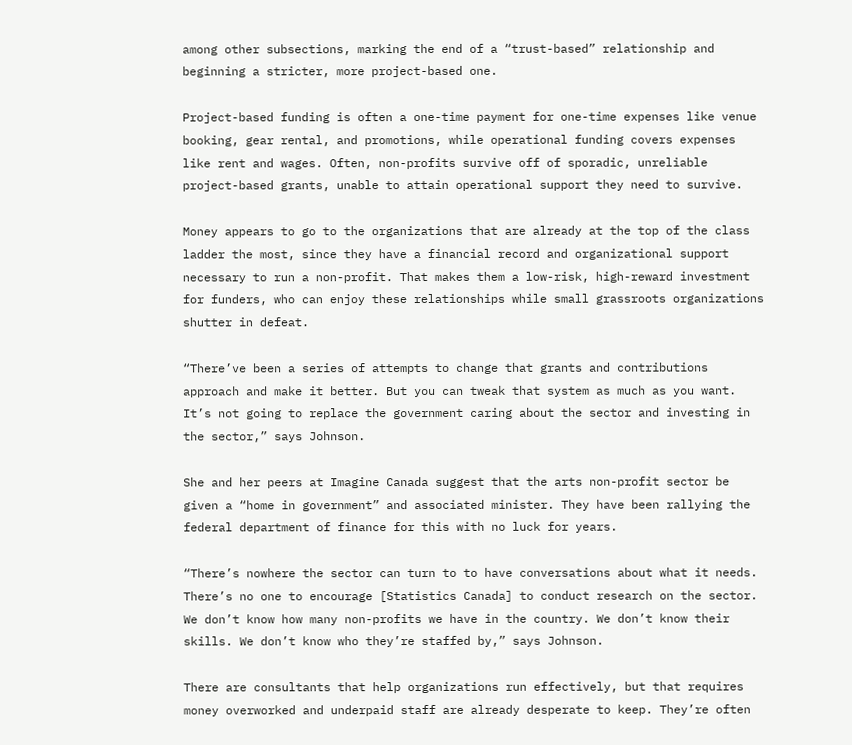among other subsections, marking the end of a “trust-based” relationship and beginning a stricter, more project-based one.

Project-based funding is often a one-time payment for one-time expenses like venue booking, gear rental, and promotions, while operational funding covers expenses like rent and wages. Often, non-profits survive off of sporadic, unreliable project-based grants, unable to attain operational support they need to survive.

Money appears to go to the organizations that are already at the top of the class ladder the most, since they have a financial record and organizational support necessary to run a non-profit. That makes them a low-risk, high-reward investment for funders, who can enjoy these relationships while small grassroots organizations shutter in defeat.

“There’ve been a series of attempts to change that grants and contributions approach and make it better. But you can tweak that system as much as you want. It’s not going to replace the government caring about the sector and investing in the sector,” says Johnson.

She and her peers at Imagine Canada suggest that the arts non-profit sector be given a “home in government” and associated minister. They have been rallying the federal department of finance for this with no luck for years.

“There’s nowhere the sector can turn to to have conversations about what it needs. There’s no one to encourage [Statistics Canada] to conduct research on the sector. We don’t know how many non-profits we have in the country. We don’t know their skills. We don’t know who they’re staffed by,” says Johnson.

There are consultants that help organizations run effectively, but that requires money overworked and underpaid staff are already desperate to keep. They’re often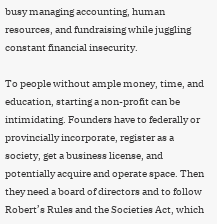busy managing accounting, human resources, and fundraising while juggling constant financial insecurity.

To people without ample money, time, and education, starting a non-profit can be intimidating. Founders have to federally or provincially incorporate, register as a society, get a business license, and potentially acquire and operate space. Then they need a board of directors and to follow Robert’s Rules and the Societies Act, which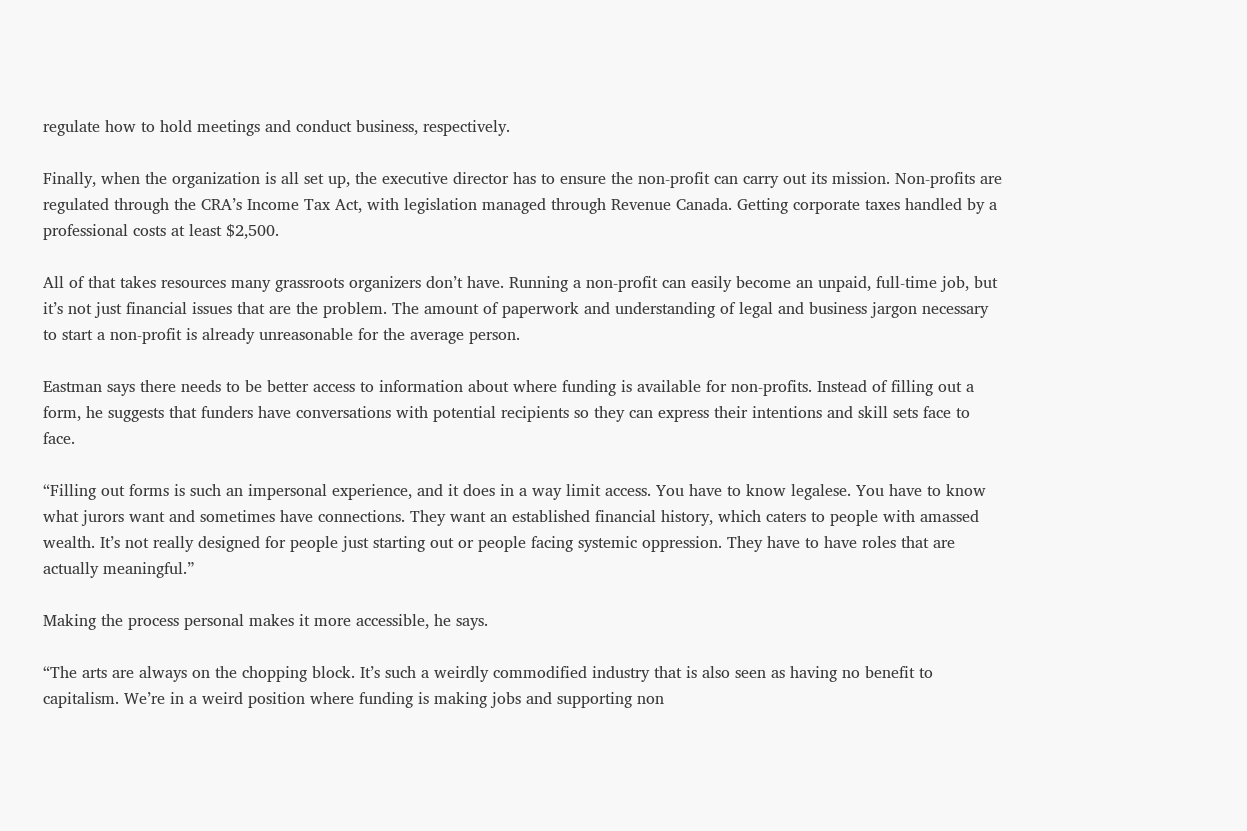regulate how to hold meetings and conduct business, respectively.

Finally, when the organization is all set up, the executive director has to ensure the non-profit can carry out its mission. Non-profits are regulated through the CRA’s Income Tax Act, with legislation managed through Revenue Canada. Getting corporate taxes handled by a professional costs at least $2,500.

All of that takes resources many grassroots organizers don’t have. Running a non-profit can easily become an unpaid, full-time job, but it’s not just financial issues that are the problem. The amount of paperwork and understanding of legal and business jargon necessary to start a non-profit is already unreasonable for the average person.

Eastman says there needs to be better access to information about where funding is available for non-profits. Instead of filling out a form, he suggests that funders have conversations with potential recipients so they can express their intentions and skill sets face to face.

“Filling out forms is such an impersonal experience, and it does in a way limit access. You have to know legalese. You have to know what jurors want and sometimes have connections. They want an established financial history, which caters to people with amassed wealth. It’s not really designed for people just starting out or people facing systemic oppression. They have to have roles that are actually meaningful.”

Making the process personal makes it more accessible, he says.

“The arts are always on the chopping block. It’s such a weirdly commodified industry that is also seen as having no benefit to capitalism. We’re in a weird position where funding is making jobs and supporting non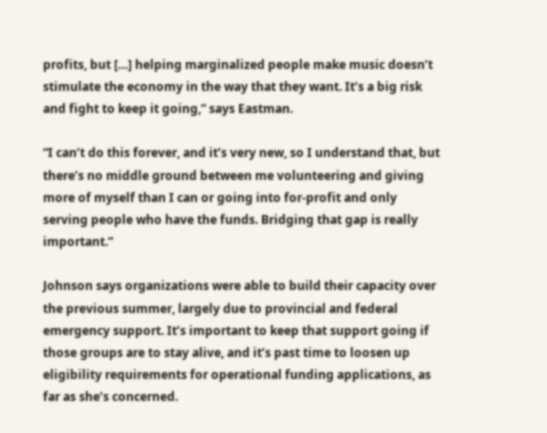profits, but […] helping marginalized people make music doesn’t stimulate the economy in the way that they want. It’s a big risk and fight to keep it going,” says Eastman.

“I can’t do this forever, and it’s very new, so I understand that, but there’s no middle ground between me volunteering and giving more of myself than I can or going into for-profit and only serving people who have the funds. Bridging that gap is really important.”

Johnson says organizations were able to build their capacity over the previous summer, largely due to provincial and federal emergency support. It’s important to keep that support going if those groups are to stay alive, and it’s past time to loosen up eligibility requirements for operational funding applications, as far as she’s concerned.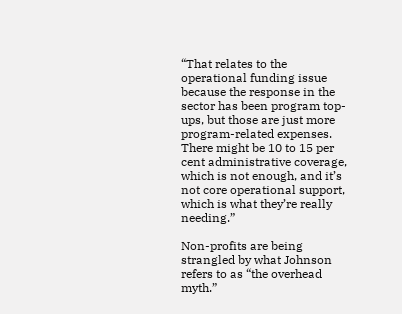“That relates to the operational funding issue because the response in the sector has been program top-ups, but those are just more program-related expenses. There might be 10 to 15 per cent administrative coverage, which is not enough, and it’s not core operational support, which is what they’re really needing.”

Non-profits are being strangled by what Johnson refers to as “the overhead myth.”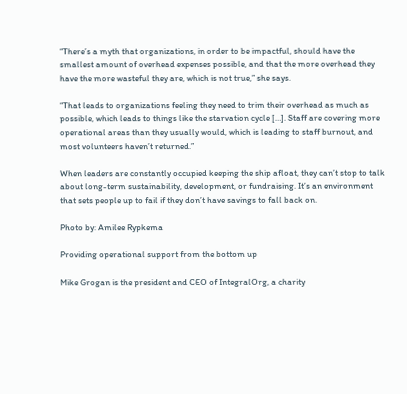“There’s a myth that organizations, in order to be impactful, should have the smallest amount of overhead expenses possible, and that the more overhead they have the more wasteful they are, which is not true,” she says.

“That leads to organizations feeling they need to trim their overhead as much as possible, which leads to things like the starvation cycle […]. Staff are covering more operational areas than they usually would, which is leading to staff burnout, and most volunteers haven’t returned.”

When leaders are constantly occupied keeping the ship afloat, they can’t stop to talk about long-term sustainability, development, or fundraising. It’s an environment that sets people up to fail if they don’t have savings to fall back on.

Photo by: Amilee Rypkema

Providing operational support from the bottom up

Mike Grogan is the president and CEO of IntegralOrg, a charity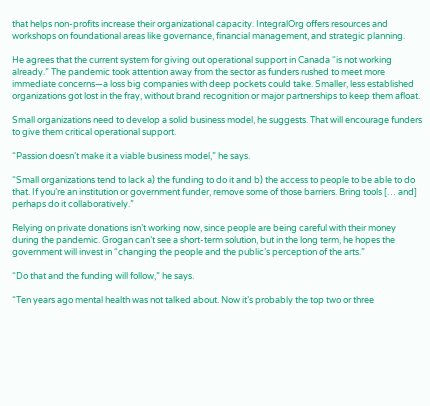that helps non-profits increase their organizational capacity. IntegralOrg offers resources and workshops on foundational areas like governance, financial management, and strategic planning.

He agrees that the current system for giving out operational support in Canada “is not working already.” The pandemic took attention away from the sector as funders rushed to meet more immediate concerns—a loss big companies with deep pockets could take. Smaller, less established organizations got lost in the fray, without brand recognition or major partnerships to keep them afloat.

Small organizations need to develop a solid business model, he suggests. That will encourage funders to give them critical operational support.

“Passion doesn’t make it a viable business model,” he says.

“Small organizations tend to lack a) the funding to do it and b) the access to people to be able to do that. If you’re an institution or government funder, remove some of those barriers. Bring tools [… and] perhaps do it collaboratively.”

Relying on private donations isn’t working now, since people are being careful with their money during the pandemic. Grogan can’t see a short-term solution, but in the long term, he hopes the government will invest in “changing the people and the public’s perception of the arts.”

“Do that and the funding will follow,” he says.

“Ten years ago mental health was not talked about. Now it’s probably the top two or three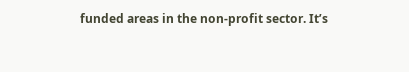funded areas in the non-profit sector. It’s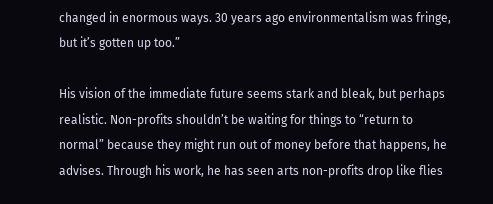changed in enormous ways. 30 years ago environmentalism was fringe, but it’s gotten up too.”

His vision of the immediate future seems stark and bleak, but perhaps realistic. Non-profits shouldn’t be waiting for things to “return to normal” because they might run out of money before that happens, he advises. Through his work, he has seen arts non-profits drop like flies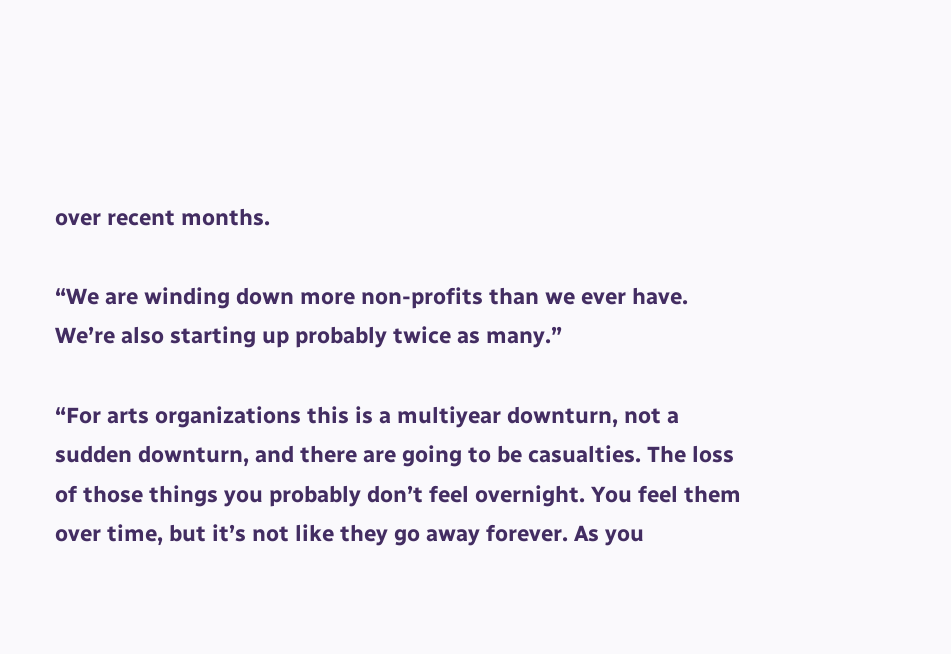over recent months.

“We are winding down more non-profits than we ever have. We’re also starting up probably twice as many.”

“For arts organizations this is a multiyear downturn, not a sudden downturn, and there are going to be casualties. The loss of those things you probably don’t feel overnight. You feel them over time, but it’s not like they go away forever. As you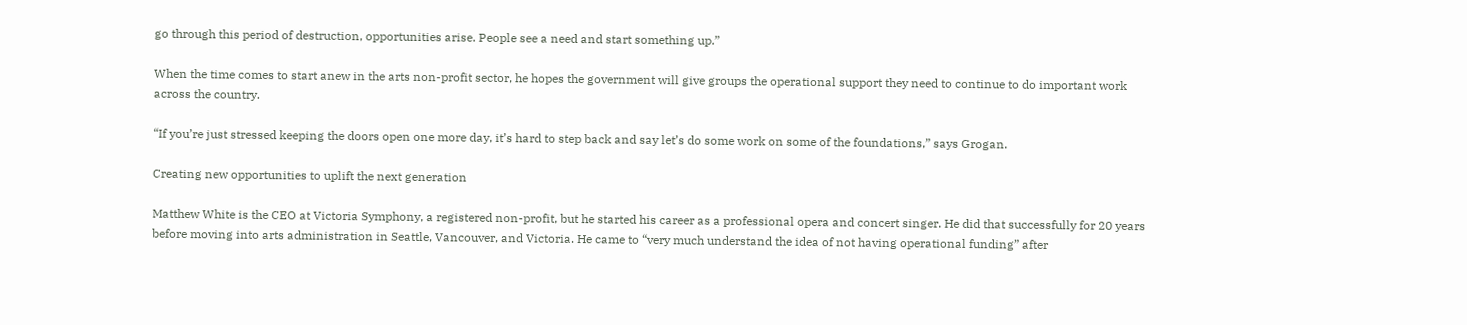go through this period of destruction, opportunities arise. People see a need and start something up.”

When the time comes to start anew in the arts non-profit sector, he hopes the government will give groups the operational support they need to continue to do important work across the country.

“If you’re just stressed keeping the doors open one more day, it’s hard to step back and say let’s do some work on some of the foundations,” says Grogan.

Creating new opportunities to uplift the next generation

Matthew White is the CEO at Victoria Symphony, a registered non-profit, but he started his career as a professional opera and concert singer. He did that successfully for 20 years before moving into arts administration in Seattle, Vancouver, and Victoria. He came to “very much understand the idea of not having operational funding” after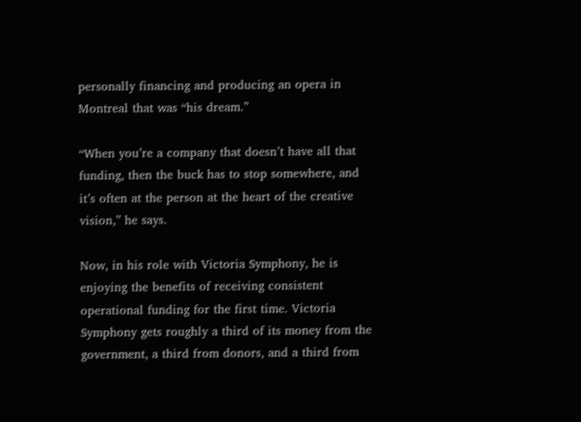personally financing and producing an opera in Montreal that was “his dream.”

“When you’re a company that doesn’t have all that funding, then the buck has to stop somewhere, and it’s often at the person at the heart of the creative vision,” he says.

Now, in his role with Victoria Symphony, he is enjoying the benefits of receiving consistent operational funding for the first time. Victoria Symphony gets roughly a third of its money from the government, a third from donors, and a third from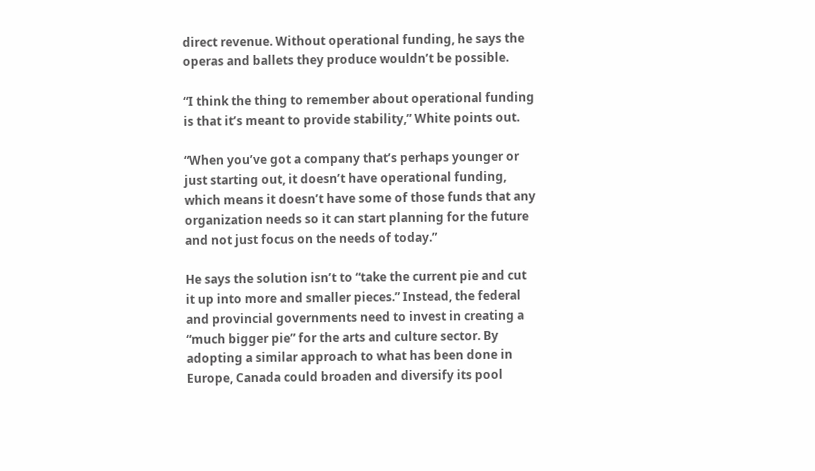direct revenue. Without operational funding, he says the operas and ballets they produce wouldn’t be possible.

“I think the thing to remember about operational funding is that it’s meant to provide stability,” White points out.

“When you’ve got a company that’s perhaps younger or just starting out, it doesn’t have operational funding, which means it doesn’t have some of those funds that any organization needs so it can start planning for the future and not just focus on the needs of today.”

He says the solution isn’t to “take the current pie and cut it up into more and smaller pieces.” Instead, the federal and provincial governments need to invest in creating a “much bigger pie” for the arts and culture sector. By adopting a similar approach to what has been done in Europe, Canada could broaden and diversify its pool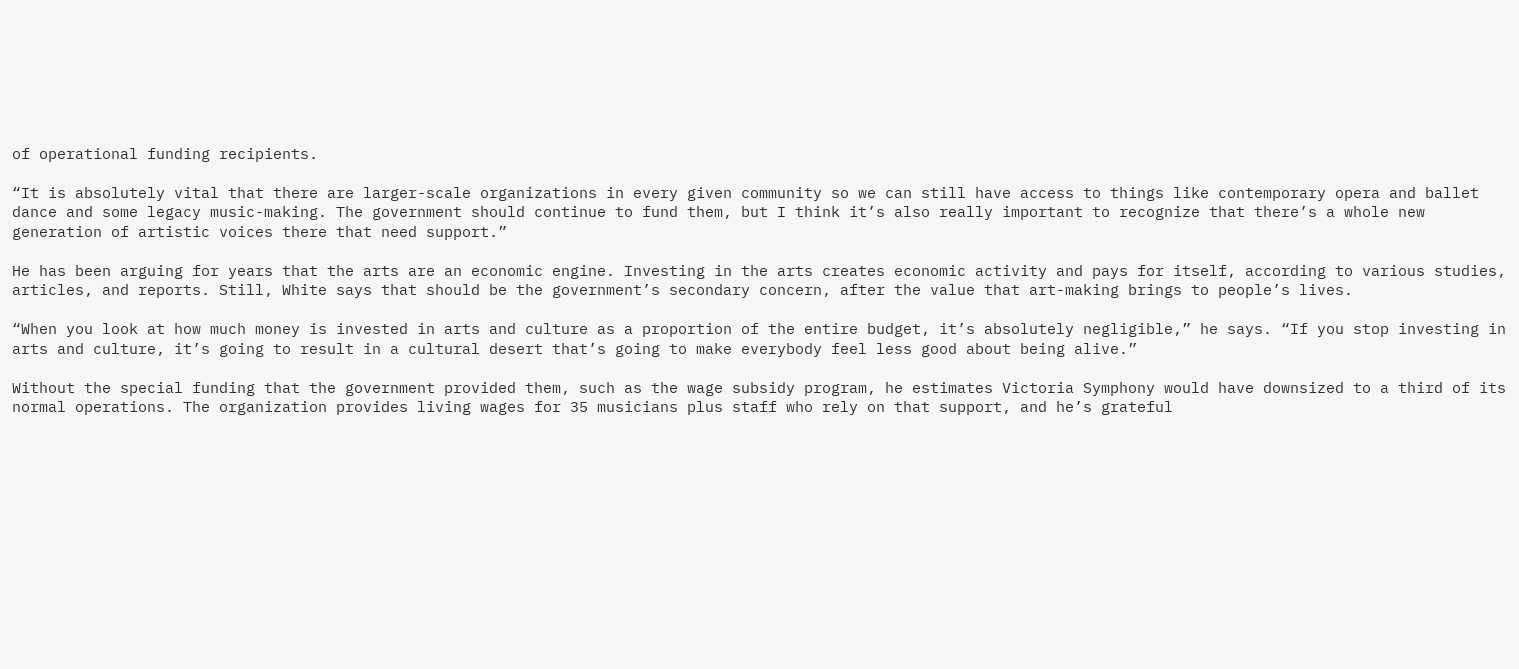of operational funding recipients.

“It is absolutely vital that there are larger-scale organizations in every given community so we can still have access to things like contemporary opera and ballet dance and some legacy music-making. The government should continue to fund them, but I think it’s also really important to recognize that there’s a whole new generation of artistic voices there that need support.”

He has been arguing for years that the arts are an economic engine. Investing in the arts creates economic activity and pays for itself, according to various studies, articles, and reports. Still, White says that should be the government’s secondary concern, after the value that art-making brings to people’s lives.

“When you look at how much money is invested in arts and culture as a proportion of the entire budget, it’s absolutely negligible,” he says. “If you stop investing in arts and culture, it’s going to result in a cultural desert that’s going to make everybody feel less good about being alive.”

Without the special funding that the government provided them, such as the wage subsidy program, he estimates Victoria Symphony would have downsized to a third of its normal operations. The organization provides living wages for 35 musicians plus staff who rely on that support, and he’s grateful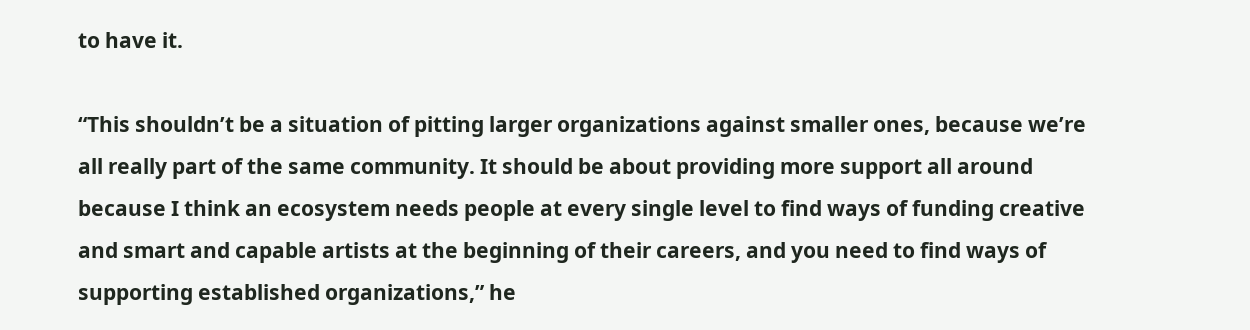to have it.

“This shouldn’t be a situation of pitting larger organizations against smaller ones, because we’re all really part of the same community. It should be about providing more support all around because I think an ecosystem needs people at every single level to find ways of funding creative and smart and capable artists at the beginning of their careers, and you need to find ways of supporting established organizations,” he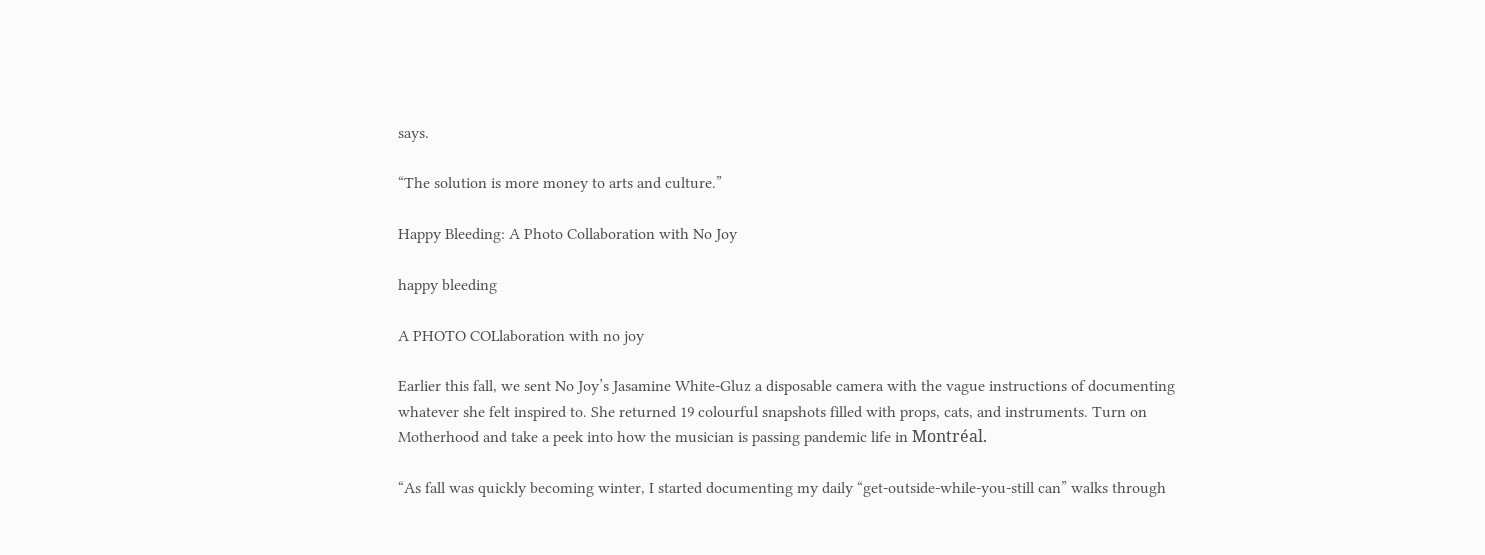says.

“The solution is more money to arts and culture.”

Happy Bleeding: A Photo Collaboration with No Joy

happy bleeding

A PHOTO COLlaboration with no joy

Earlier this fall, we sent No Joy’s Jasamine White-Gluz a disposable camera with the vague instructions of documenting whatever she felt inspired to. She returned 19 colourful snapshots filled with props, cats, and instruments. Turn on Motherhood and take a peek into how the musician is passing pandemic life in Montréal.

“As fall was quickly becoming winter, I started documenting my daily “get-outside-while-you-still can” walks through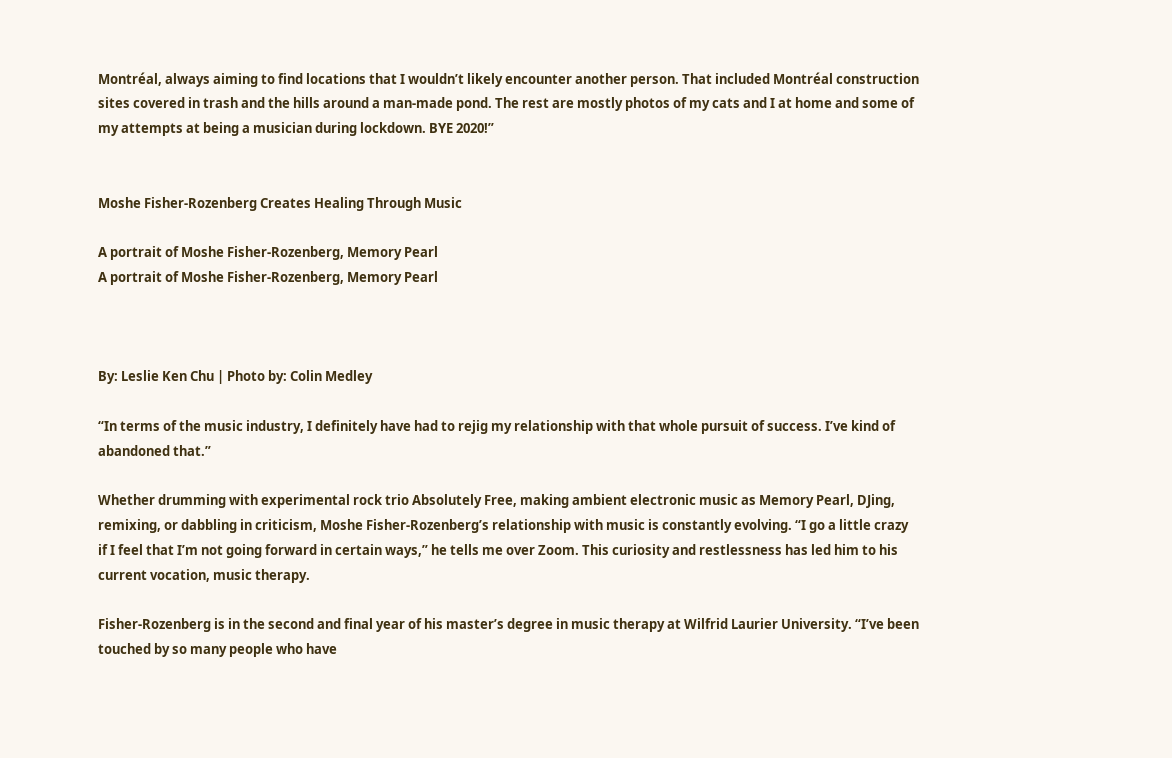Montréal, always aiming to find locations that I wouldn’t likely encounter another person. That included Montréal construction sites covered in trash and the hills around a man-made pond. The rest are mostly photos of my cats and I at home and some of my attempts at being a musician during lockdown. BYE 2020!”


Moshe Fisher-Rozenberg Creates Healing Through Music

A portrait of Moshe Fisher-Rozenberg, Memory Pearl
A portrait of Moshe Fisher-Rozenberg, Memory Pearl



By: Leslie Ken Chu | Photo by: Colin Medley

“In terms of the music industry, I definitely have had to rejig my relationship with that whole pursuit of success. I’ve kind of abandoned that.”

Whether drumming with experimental rock trio Absolutely Free, making ambient electronic music as Memory Pearl, DJing, remixing, or dabbling in criticism, Moshe Fisher-Rozenberg’s relationship with music is constantly evolving. “I go a little crazy if I feel that I’m not going forward in certain ways,” he tells me over Zoom. This curiosity and restlessness has led him to his current vocation, music therapy.

Fisher-Rozenberg is in the second and final year of his master’s degree in music therapy at Wilfrid Laurier University. “I’ve been touched by so many people who have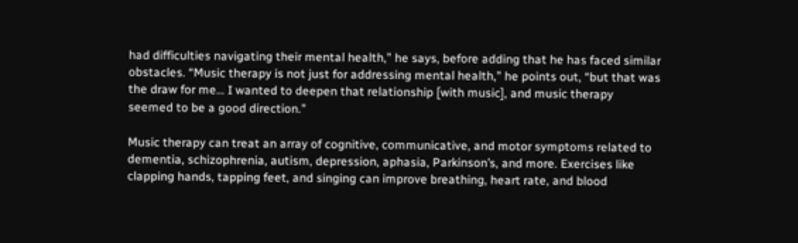had difficulties navigating their mental health,” he says, before adding that he has faced similar obstacles. “Music therapy is not just for addressing mental health,” he points out, “but that was the draw for me… I wanted to deepen that relationship [with music], and music therapy seemed to be a good direction.”

Music therapy can treat an array of cognitive, communicative, and motor symptoms related to dementia, schizophrenia, autism, depression, aphasia, Parkinson’s, and more. Exercises like clapping hands, tapping feet, and singing can improve breathing, heart rate, and blood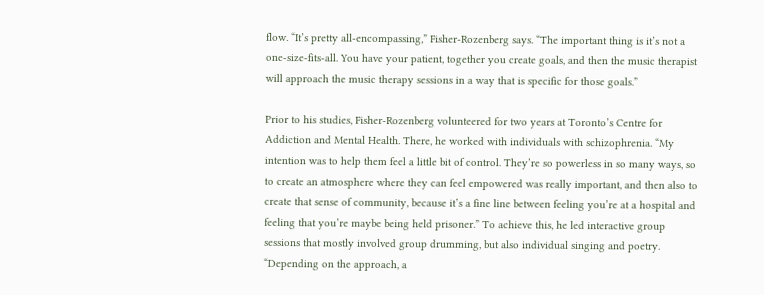flow. “It’s pretty all-encompassing,” Fisher-Rozenberg says. “The important thing is it’s not a one-size-fits-all. You have your patient, together you create goals, and then the music therapist will approach the music therapy sessions in a way that is specific for those goals.”

Prior to his studies, Fisher-Rozenberg volunteered for two years at Toronto’s Centre for Addiction and Mental Health. There, he worked with individuals with schizophrenia. “My intention was to help them feel a little bit of control. They’re so powerless in so many ways, so to create an atmosphere where they can feel empowered was really important, and then also to create that sense of community, because it’s a fine line between feeling you’re at a hospital and feeling that you’re maybe being held prisoner.” To achieve this, he led interactive group sessions that mostly involved group drumming, but also individual singing and poetry. “Depending on the approach, a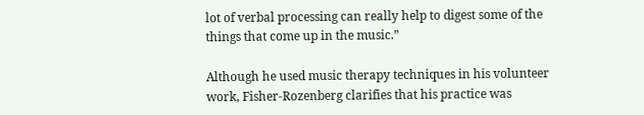lot of verbal processing can really help to digest some of the things that come up in the music.”

Although he used music therapy techniques in his volunteer work, Fisher-Rozenberg clarifies that his practice was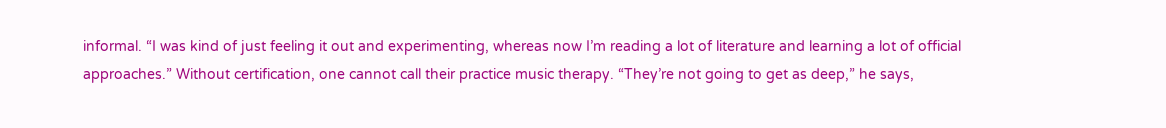informal. “I was kind of just feeling it out and experimenting, whereas now I’m reading a lot of literature and learning a lot of official approaches.” Without certification, one cannot call their practice music therapy. “They’re not going to get as deep,” he says,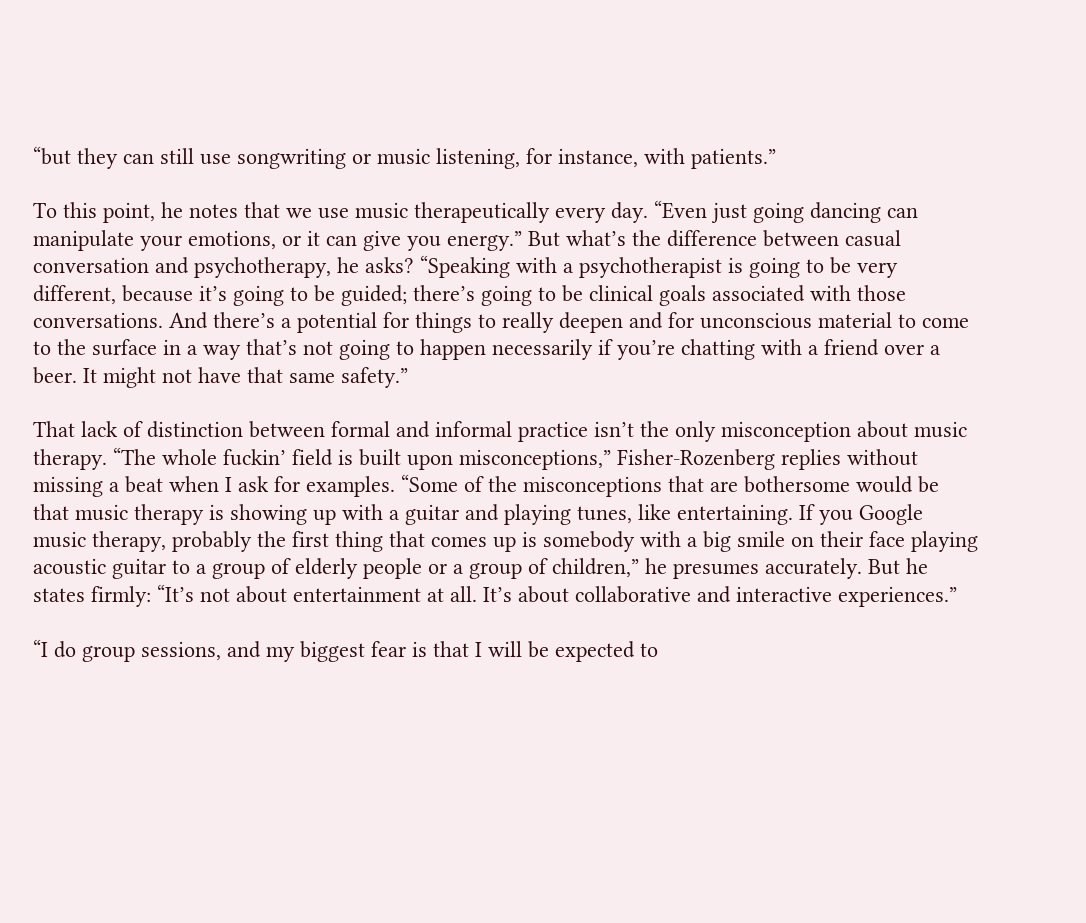“but they can still use songwriting or music listening, for instance, with patients.”

To this point, he notes that we use music therapeutically every day. “Even just going dancing can manipulate your emotions, or it can give you energy.” But what’s the difference between casual conversation and psychotherapy, he asks? “Speaking with a psychotherapist is going to be very different, because it’s going to be guided; there’s going to be clinical goals associated with those conversations. And there’s a potential for things to really deepen and for unconscious material to come to the surface in a way that’s not going to happen necessarily if you’re chatting with a friend over a beer. It might not have that same safety.”

That lack of distinction between formal and informal practice isn’t the only misconception about music therapy. “The whole fuckin’ field is built upon misconceptions,” Fisher-Rozenberg replies without missing a beat when I ask for examples. “Some of the misconceptions that are bothersome would be that music therapy is showing up with a guitar and playing tunes, like entertaining. If you Google music therapy, probably the first thing that comes up is somebody with a big smile on their face playing acoustic guitar to a group of elderly people or a group of children,” he presumes accurately. But he states firmly: “It’s not about entertainment at all. It’s about collaborative and interactive experiences.”

“I do group sessions, and my biggest fear is that I will be expected to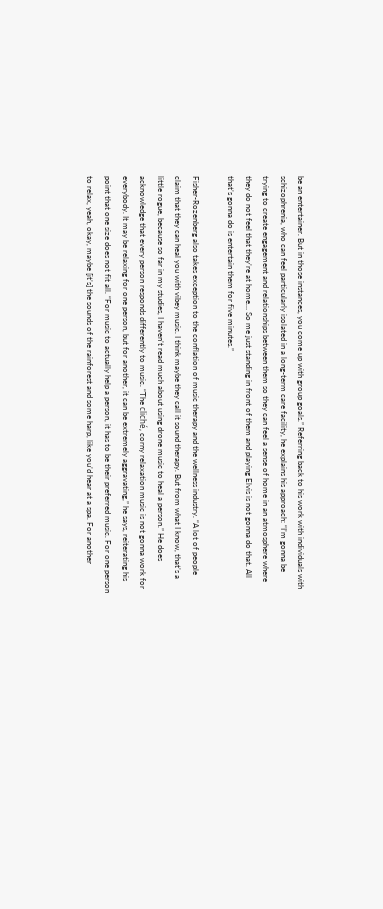be an entertainer. But in those instances, you come up with group goals.” Referring back to his work with individuals with schizophrenia, who can feel particularly isolated in a long-term care facility, he explains his approach: “I’m gonna be trying to create engagement and relationships between them so they can feel a sense of home in an atmosphere where they do not feel that they’re at home… So me just standing in front of them and playing Elvis is not gonna do that. All that’s gonna do is entertain them for five minutes.”

Fisher-Rozenberg also takes exception to the conflation of music therapy and the wellness industry. “A lot of people claim that they can heal you with vibey music. I think maybe they call it sound therapy. But from what I know, that’s a little rogue, because so far in my studies, I haven’t read much about using drone music to heal a person.” He does acknowledge that every person responds differently to music. “The cliché, corny relaxation music is not gonna work for everybody. It may be relaxing for one person, but for another, it can be extremely aggravating,” he says, reiterating his point that one size does not fit all. “For music to actually help a person, it has to be their preferred music. For one person to relax, yeah, okay, maybe [it’s] the sounds of the rainforest and some harp, like you’d hear at a spa. For another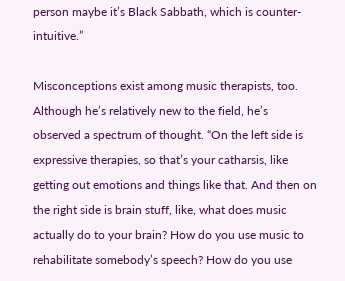person maybe it’s Black Sabbath, which is counter-intuitive.”

Misconceptions exist among music therapists, too. Although he’s relatively new to the field, he’s observed a spectrum of thought. “On the left side is expressive therapies, so that’s your catharsis, like getting out emotions and things like that. And then on the right side is brain stuff, like, what does music actually do to your brain? How do you use music to rehabilitate somebody’s speech? How do you use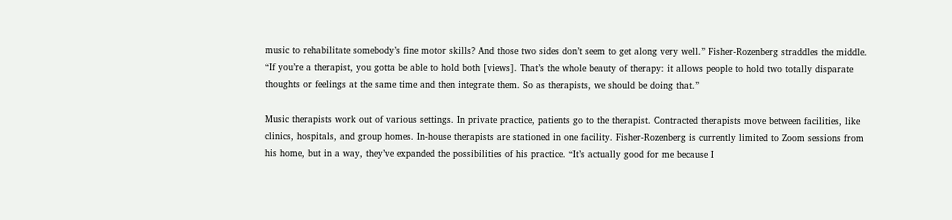music to rehabilitate somebody’s fine motor skills? And those two sides don’t seem to get along very well.” Fisher-Rozenberg straddles the middle. “If you’re a therapist, you gotta be able to hold both [views]. That’s the whole beauty of therapy: it allows people to hold two totally disparate thoughts or feelings at the same time and then integrate them. So as therapists, we should be doing that.”

Music therapists work out of various settings. In private practice, patients go to the therapist. Contracted therapists move between facilities, like clinics, hospitals, and group homes. In-house therapists are stationed in one facility. Fisher-Rozenberg is currently limited to Zoom sessions from his home, but in a way, they’ve expanded the possibilities of his practice. “It’s actually good for me because I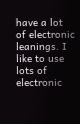have a lot of electronic leanings. I like to use lots of electronic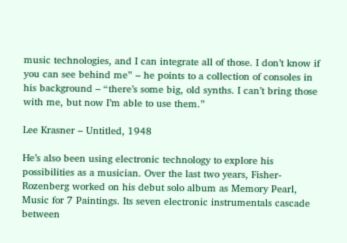music technologies, and I can integrate all of those. I don’t know if you can see behind me” – he points to a collection of consoles in his background – “there’s some big, old synths. I can’t bring those with me, but now I’m able to use them.”

Lee Krasner – Untitled, 1948

He’s also been using electronic technology to explore his possibilities as a musician. Over the last two years, Fisher-Rozenberg worked on his debut solo album as Memory Pearl, Music for 7 Paintings. Its seven electronic instrumentals cascade between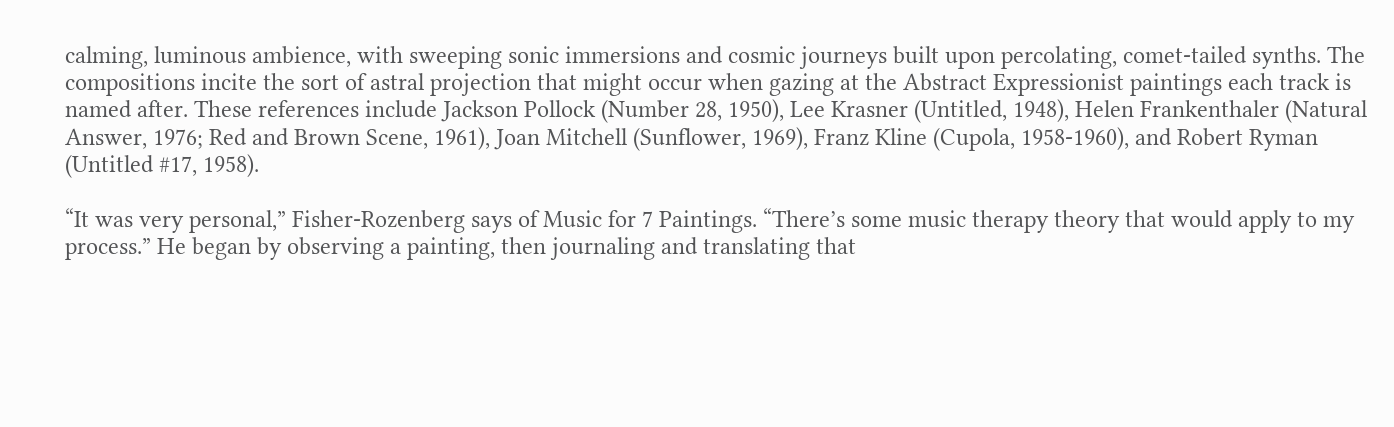calming, luminous ambience, with sweeping sonic immersions and cosmic journeys built upon percolating, comet-tailed synths. The compositions incite the sort of astral projection that might occur when gazing at the Abstract Expressionist paintings each track is named after. These references include Jackson Pollock (Number 28, 1950), Lee Krasner (Untitled, 1948), Helen Frankenthaler (Natural Answer, 1976; Red and Brown Scene, 1961), Joan Mitchell (Sunflower, 1969), Franz Kline (Cupola, 1958-1960), and Robert Ryman (Untitled #17, 1958).

“It was very personal,” Fisher-Rozenberg says of Music for 7 Paintings. “There’s some music therapy theory that would apply to my process.” He began by observing a painting, then journaling and translating that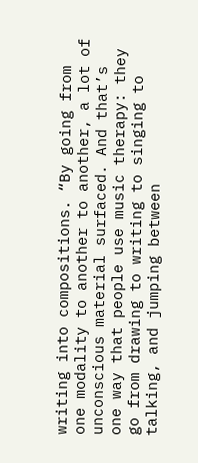writing into compositions. “By going from one modality to another to another, a lot of unconscious material surfaced. And that’s one way that people use music therapy: they go from drawing to writing to singing to talking, and jumping between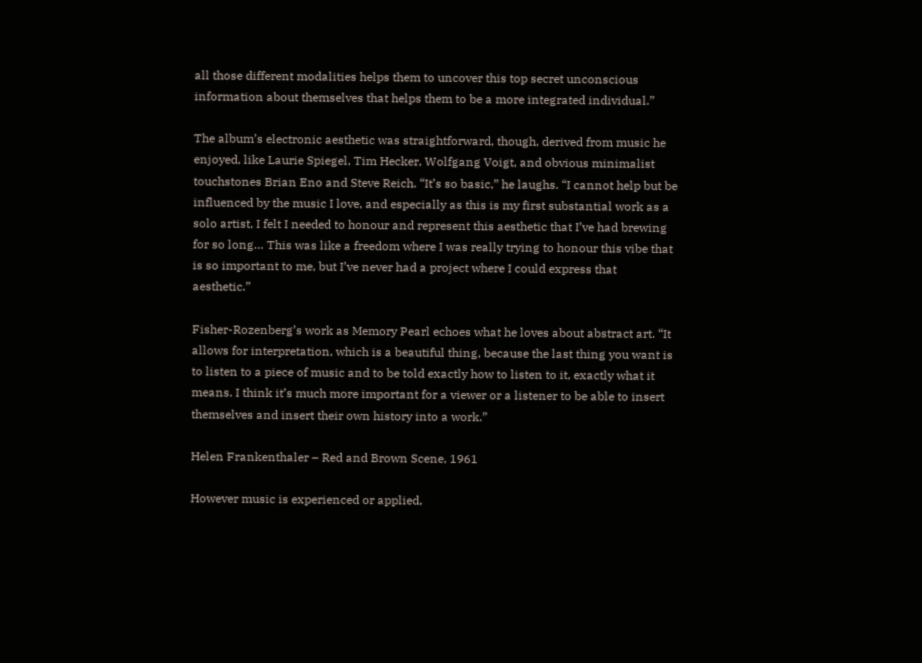all those different modalities helps them to uncover this top secret unconscious information about themselves that helps them to be a more integrated individual.”

The album’s electronic aesthetic was straightforward, though, derived from music he enjoyed, like Laurie Spiegel, Tim Hecker, Wolfgang Voigt, and obvious minimalist touchstones Brian Eno and Steve Reich. “It’s so basic,” he laughs. “I cannot help but be influenced by the music I love, and especially as this is my first substantial work as a solo artist, I felt I needed to honour and represent this aesthetic that I’ve had brewing for so long… This was like a freedom where I was really trying to honour this vibe that is so important to me, but I’ve never had a project where I could express that aesthetic.”

Fisher-Rozenberg’s work as Memory Pearl echoes what he loves about abstract art. “It allows for interpretation, which is a beautiful thing, because the last thing you want is to listen to a piece of music and to be told exactly how to listen to it, exactly what it means. I think it’s much more important for a viewer or a listener to be able to insert themselves and insert their own history into a work.”

Helen Frankenthaler – Red and Brown Scene, 1961

However music is experienced or applied,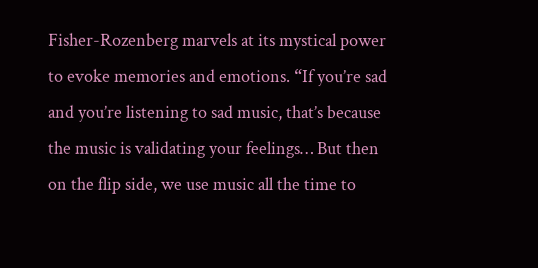Fisher-Rozenberg marvels at its mystical power to evoke memories and emotions. “If you’re sad and you’re listening to sad music, that’s because the music is validating your feelings… But then on the flip side, we use music all the time to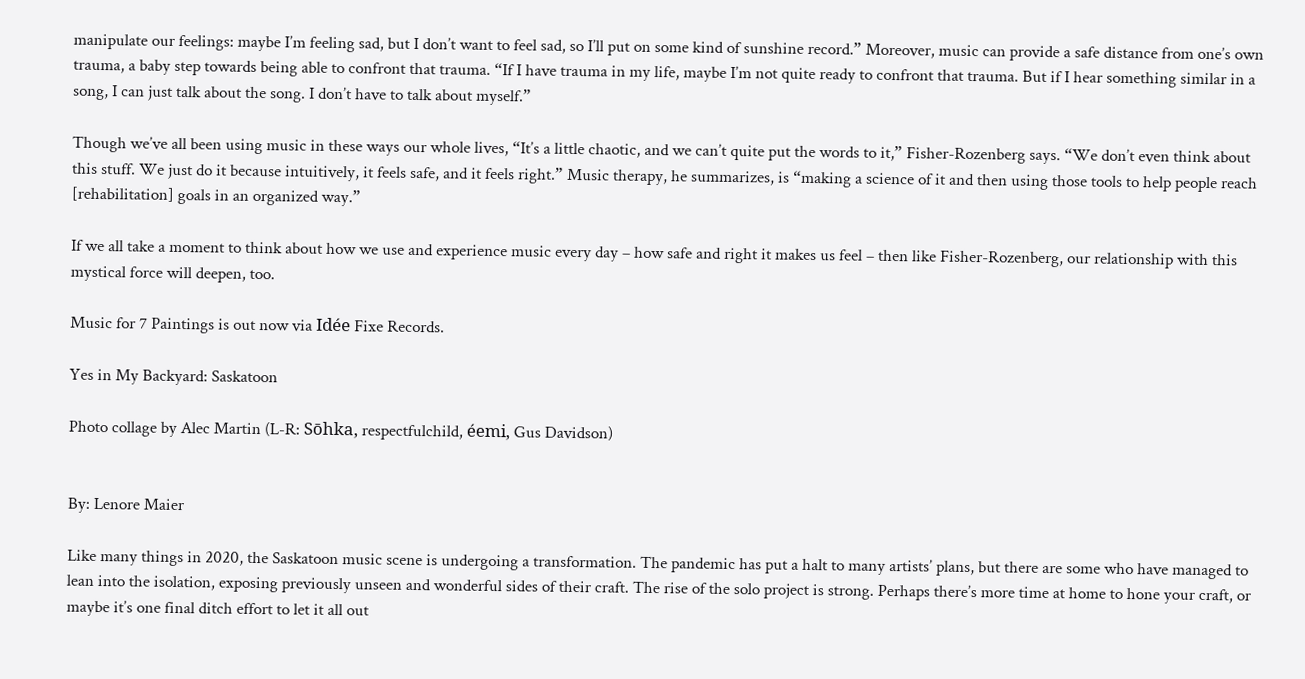manipulate our feelings: maybe I’m feeling sad, but I don’t want to feel sad, so I’ll put on some kind of sunshine record.” Moreover, music can provide a safe distance from one’s own trauma, a baby step towards being able to confront that trauma. “If I have trauma in my life, maybe I’m not quite ready to confront that trauma. But if I hear something similar in a song, I can just talk about the song. I don’t have to talk about myself.”

Though we’ve all been using music in these ways our whole lives, “It’s a little chaotic, and we can’t quite put the words to it,” Fisher-Rozenberg says. “We don’t even think about this stuff. We just do it because intuitively, it feels safe, and it feels right.” Music therapy, he summarizes, is “making a science of it and then using those tools to help people reach [rehabilitation] goals in an organized way.”

If we all take a moment to think about how we use and experience music every day – how safe and right it makes us feel – then like Fisher-Rozenberg, our relationship with this mystical force will deepen, too.

Music for 7 Paintings is out now via Idée Fixe Records.

Yes in My Backyard: Saskatoon

Photo collage by Alec Martin (L-R: Sōhka, respectfulchild, éemi, Gus Davidson)


By: Lenore Maier

Like many things in 2020, the Saskatoon music scene is undergoing a transformation. The pandemic has put a halt to many artists’ plans, but there are some who have managed to lean into the isolation, exposing previously unseen and wonderful sides of their craft. The rise of the solo project is strong. Perhaps there’s more time at home to hone your craft, or maybe it’s one final ditch effort to let it all out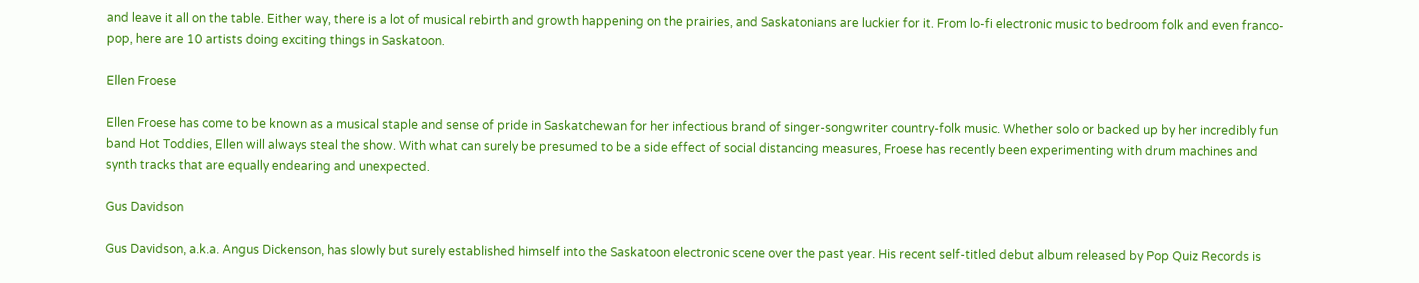and leave it all on the table. Either way, there is a lot of musical rebirth and growth happening on the prairies, and Saskatonians are luckier for it. From lo-fi electronic music to bedroom folk and even franco-pop, here are 10 artists doing exciting things in Saskatoon.

Ellen Froese

Ellen Froese has come to be known as a musical staple and sense of pride in Saskatchewan for her infectious brand of singer-songwriter country-folk music. Whether solo or backed up by her incredibly fun band Hot Toddies, Ellen will always steal the show. With what can surely be presumed to be a side effect of social distancing measures, Froese has recently been experimenting with drum machines and synth tracks that are equally endearing and unexpected.

Gus Davidson

Gus Davidson, a.k.a. Angus Dickenson, has slowly but surely established himself into the Saskatoon electronic scene over the past year. His recent self-titled debut album released by Pop Quiz Records is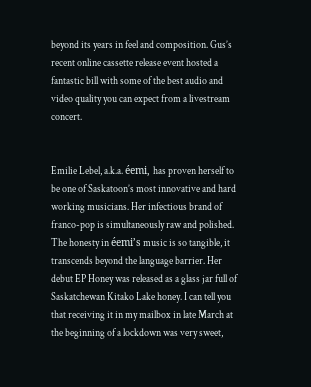beyond its years in feel and composition. Gus’s recent online cassette release event hosted a fantastic bill with some of the best audio and video quality you can expect from a livestream concert.


Emilie Lebel, a.k.a. éemi, has proven herself to be one of Saskatoon’s most innovative and hard working musicians. Her infectious brand of franco-pop is simultaneously raw and polished. The honesty in éemi’s music is so tangible, it transcends beyond the language barrier. Her debut EP Honey was released as a glass jar full of Saskatchewan Kitako Lake honey. I can tell you that receiving it in my mailbox in late March at the beginning of a lockdown was very sweet,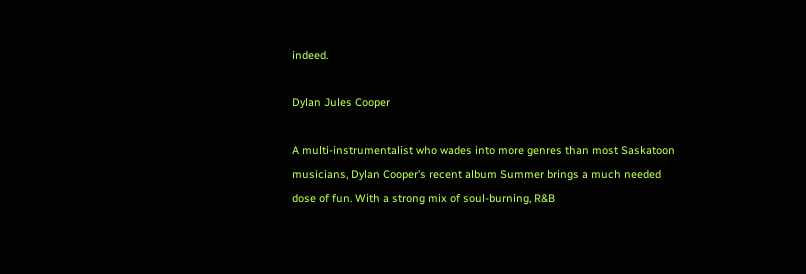indeed.

Dylan Jules Cooper

A multi-instrumentalist who wades into more genres than most Saskatoon musicians, Dylan Cooper’s recent album Summer brings a much needed dose of fun. With a strong mix of soul-burning, R&B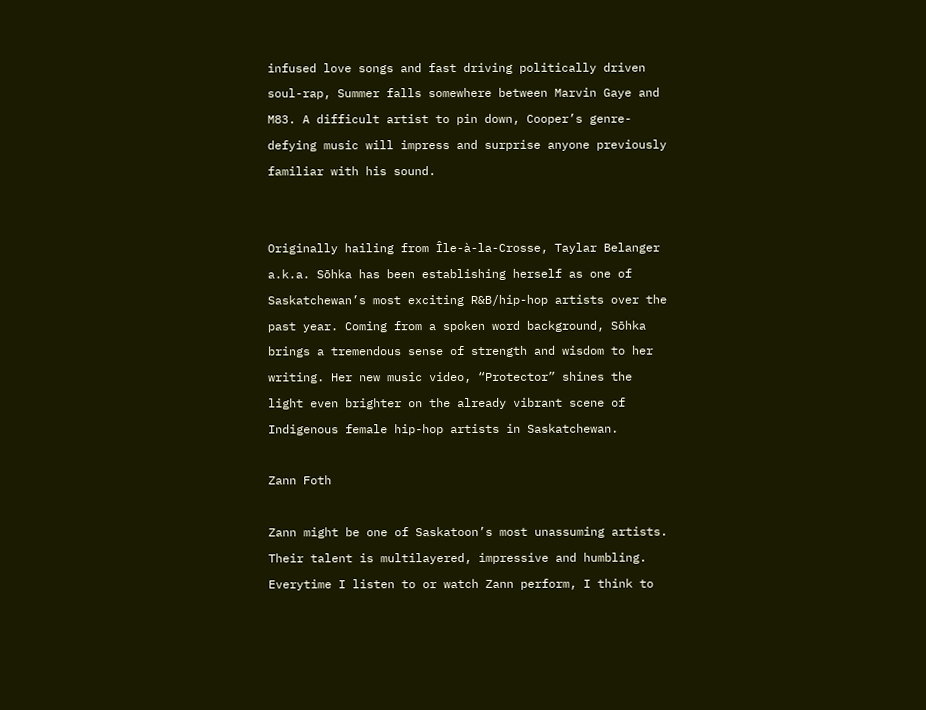infused love songs and fast driving politically driven soul-rap, Summer falls somewhere between Marvin Gaye and M83. A difficult artist to pin down, Cooper’s genre-defying music will impress and surprise anyone previously familiar with his sound.


Originally hailing from Île-à-la-Crosse, Taylar Belanger a.k.a. Sōhka has been establishing herself as one of Saskatchewan’s most exciting R&B/hip-hop artists over the past year. Coming from a spoken word background, Sōhka brings a tremendous sense of strength and wisdom to her writing. Her new music video, “Protector” shines the light even brighter on the already vibrant scene of Indigenous female hip-hop artists in Saskatchewan.

Zann Foth

Zann might be one of Saskatoon’s most unassuming artists. Their talent is multilayered, impressive and humbling. Everytime I listen to or watch Zann perform, I think to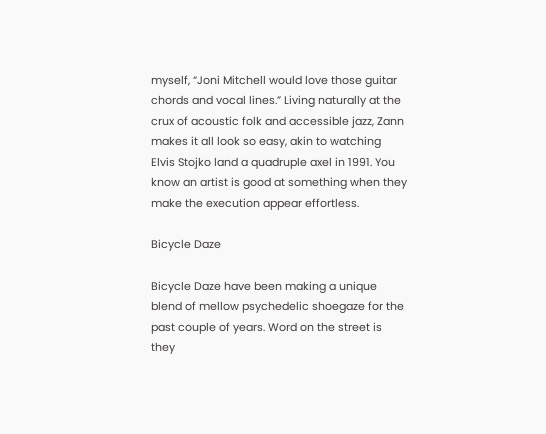myself, “Joni Mitchell would love those guitar chords and vocal lines.” Living naturally at the crux of acoustic folk and accessible jazz, Zann makes it all look so easy, akin to watching Elvis Stojko land a quadruple axel in 1991. You know an artist is good at something when they make the execution appear effortless.

Bicycle Daze

Bicycle Daze have been making a unique blend of mellow psychedelic shoegaze for the past couple of years. Word on the street is they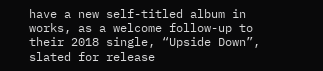have a new self-titled album in works, as a welcome follow-up to their 2018 single, “Upside Down”, slated for release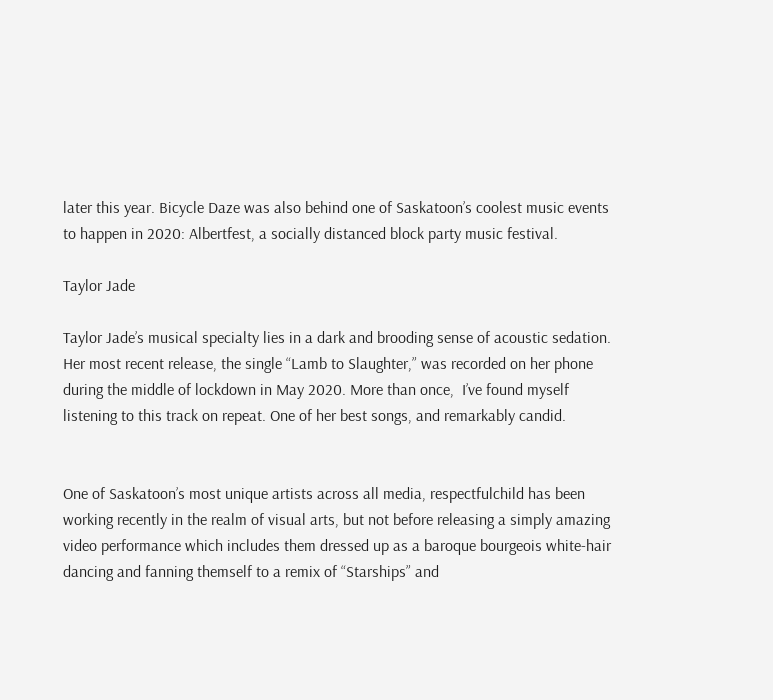later this year. Bicycle Daze was also behind one of Saskatoon’s coolest music events to happen in 2020: Albertfest, a socially distanced block party music festival.

Taylor Jade

Taylor Jade’s musical specialty lies in a dark and brooding sense of acoustic sedation. Her most recent release, the single “Lamb to Slaughter,” was recorded on her phone during the middle of lockdown in May 2020. More than once,  I’ve found myself listening to this track on repeat. One of her best songs, and remarkably candid.


One of Saskatoon’s most unique artists across all media, respectfulchild has been working recently in the realm of visual arts, but not before releasing a simply amazing video performance which includes them dressed up as a baroque bourgeois white-hair dancing and fanning themself to a remix of “Starships” and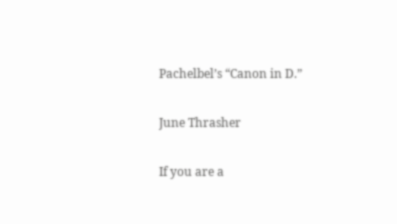Pachelbel’s “Canon in D.”

June Thrasher

If you are a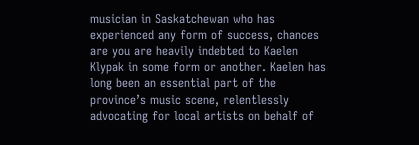musician in Saskatchewan who has experienced any form of success, chances are you are heavily indebted to Kaelen Klypak in some form or another. Kaelen has long been an essential part of the province’s music scene, relentlessly advocating for local artists on behalf of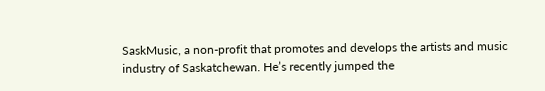SaskMusic, a non-profit that promotes and develops the artists and music industry of Saskatchewan. He’s recently jumped the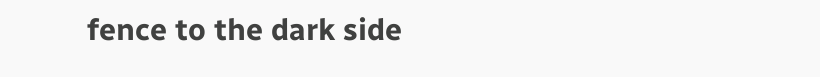fence to the dark side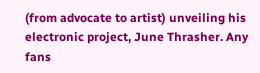(from advocate to artist) unveiling his electronic project, June Thrasher. Any fans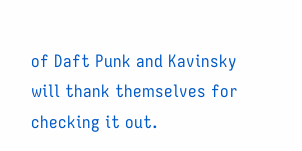of Daft Punk and Kavinsky will thank themselves for checking it out.